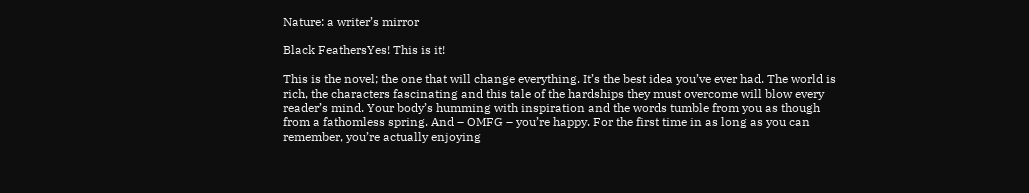Nature: a writer’s mirror

Black FeathersYes! This is it!

This is the novel; the one that will change everything. It’s the best idea you’ve ever had. The world is rich, the characters fascinating and this tale of the hardships they must overcome will blow every reader’s mind. Your body’s humming with inspiration and the words tumble from you as though from a fathomless spring. And – OMFG – you’re happy. For the first time in as long as you can remember, you’re actually enjoying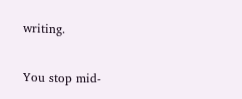writing.

You stop mid-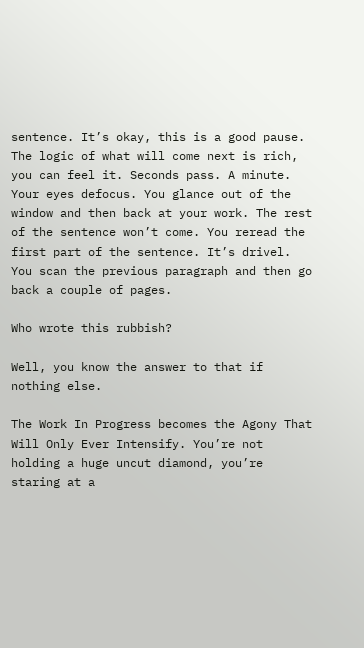sentence. It’s okay, this is a good pause. The logic of what will come next is rich, you can feel it. Seconds pass. A minute. Your eyes defocus. You glance out of the window and then back at your work. The rest of the sentence won’t come. You reread the first part of the sentence. It’s drivel. You scan the previous paragraph and then go back a couple of pages.

Who wrote this rubbish?

Well, you know the answer to that if nothing else.

The Work In Progress becomes the Agony That Will Only Ever Intensify. You’re not holding a huge uncut diamond, you’re staring at a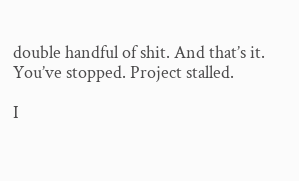double handful of shit. And that’s it. You’ve stopped. Project stalled.

I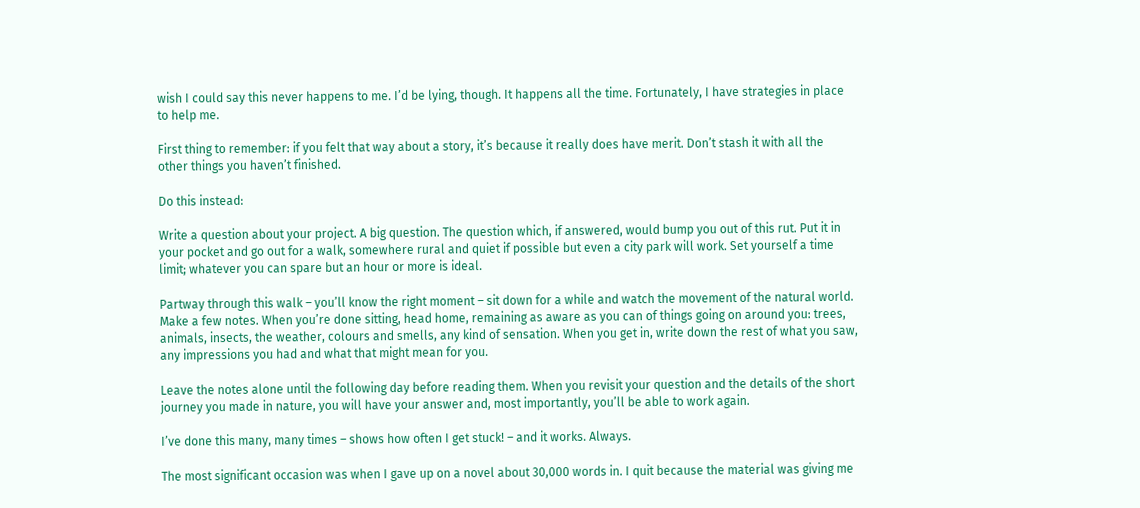wish I could say this never happens to me. I’d be lying, though. It happens all the time. Fortunately, I have strategies in place to help me.

First thing to remember: if you felt that way about a story, it’s because it really does have merit. Don’t stash it with all the other things you haven’t finished.

Do this instead:

Write a question about your project. A big question. The question which, if answered, would bump you out of this rut. Put it in your pocket and go out for a walk, somewhere rural and quiet if possible but even a city park will work. Set yourself a time limit; whatever you can spare but an hour or more is ideal.

Partway through this walk – you’ll know the right moment – sit down for a while and watch the movement of the natural world. Make a few notes. When you’re done sitting, head home, remaining as aware as you can of things going on around you: trees, animals, insects, the weather, colours and smells, any kind of sensation. When you get in, write down the rest of what you saw, any impressions you had and what that might mean for you.

Leave the notes alone until the following day before reading them. When you revisit your question and the details of the short journey you made in nature, you will have your answer and, most importantly, you’ll be able to work again.

I’ve done this many, many times – shows how often I get stuck! – and it works. Always.

The most significant occasion was when I gave up on a novel about 30,000 words in. I quit because the material was giving me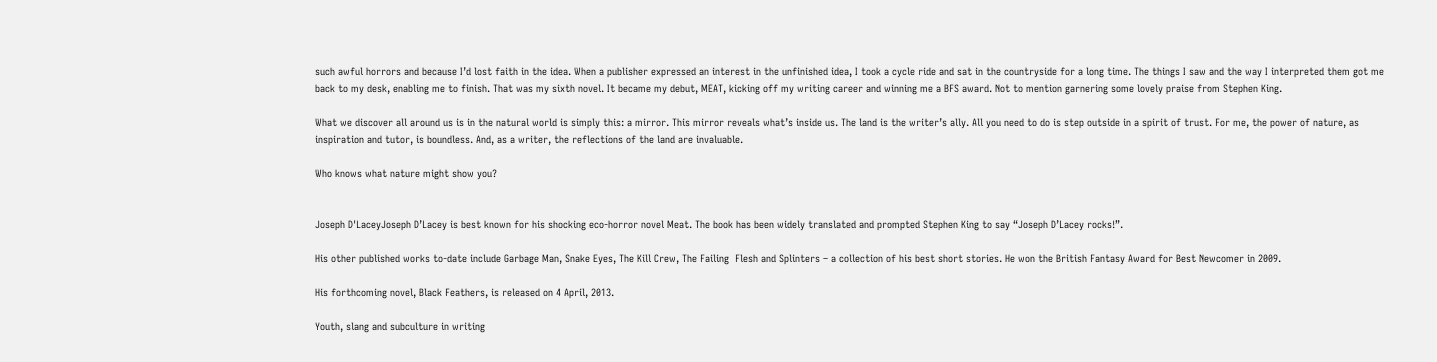such awful horrors and because I’d lost faith in the idea. When a publisher expressed an interest in the unfinished idea, I took a cycle ride and sat in the countryside for a long time. The things I saw and the way I interpreted them got me back to my desk, enabling me to finish. That was my sixth novel. It became my debut, MEAT, kicking off my writing career and winning me a BFS award. Not to mention garnering some lovely praise from Stephen King.

What we discover all around us is in the natural world is simply this: a mirror. This mirror reveals what’s inside us. The land is the writer’s ally. All you need to do is step outside in a spirit of trust. For me, the power of nature, as inspiration and tutor, is boundless. And, as a writer, the reflections of the land are invaluable.

Who knows what nature might show you?


Joseph D'LaceyJoseph D’Lacey is best known for his shocking eco-horror novel Meat. The book has been widely translated and prompted Stephen King to say “Joseph D’Lacey rocks!”.

His other published works to-date include Garbage Man, Snake Eyes, The Kill Crew, The Failing  Flesh and Splinters – a collection of his best short stories. He won the British Fantasy Award for Best Newcomer in 2009.

His forthcoming novel, Black Feathers, is released on 4 April, 2013.

Youth, slang and subculture in writing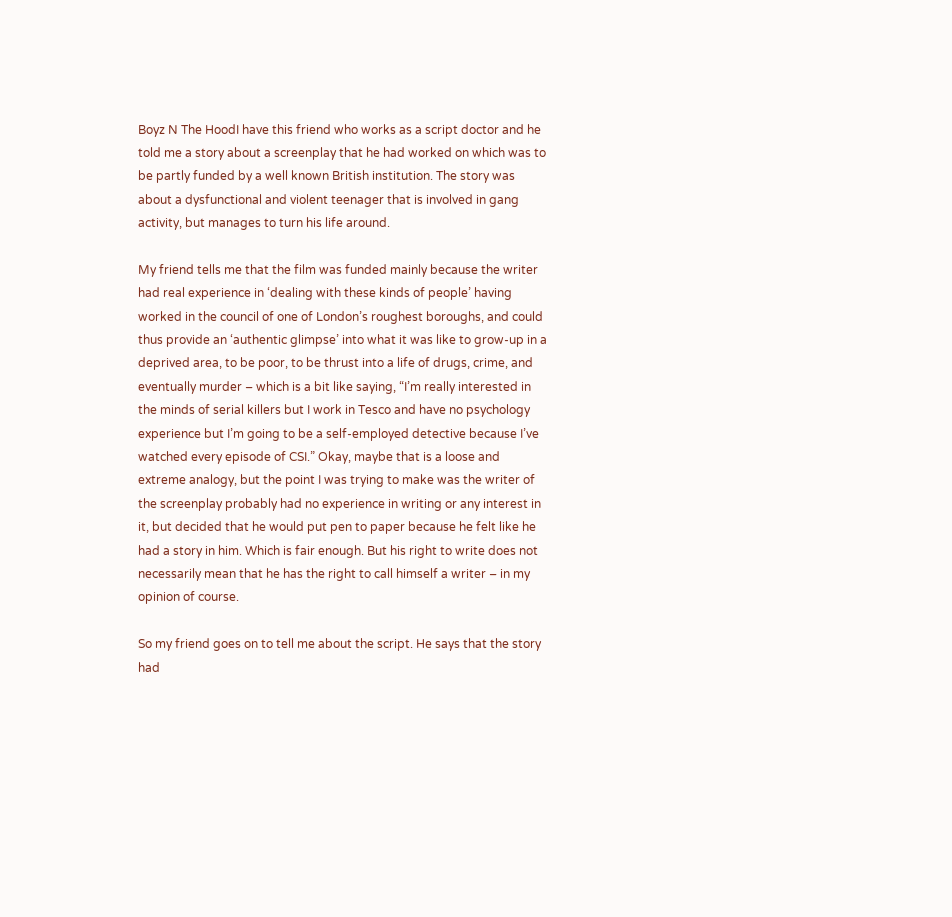Boyz N The HoodI have this friend who works as a script doctor and he told me a story about a screenplay that he had worked on which was to be partly funded by a well known British institution. The story was about a dysfunctional and violent teenager that is involved in gang activity, but manages to turn his life around.

My friend tells me that the film was funded mainly because the writer had real experience in ‘dealing with these kinds of people’ having worked in the council of one of London’s roughest boroughs, and could thus provide an ‘authentic glimpse’ into what it was like to grow-up in a deprived area, to be poor, to be thrust into a life of drugs, crime, and eventually murder – which is a bit like saying, “I’m really interested in the minds of serial killers but I work in Tesco and have no psychology experience but I’m going to be a self-employed detective because I’ve watched every episode of CSI.” Okay, maybe that is a loose and extreme analogy, but the point I was trying to make was the writer of the screenplay probably had no experience in writing or any interest in it, but decided that he would put pen to paper because he felt like he had a story in him. Which is fair enough. But his right to write does not necessarily mean that he has the right to call himself a writer – in my opinion of course.

So my friend goes on to tell me about the script. He says that the story had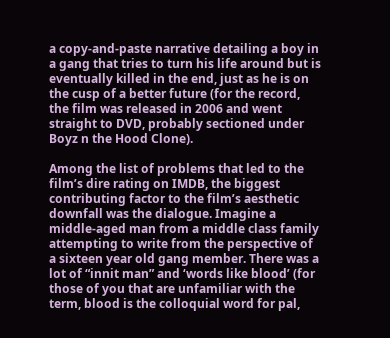a copy-and-paste narrative detailing a boy in a gang that tries to turn his life around but is eventually killed in the end, just as he is on the cusp of a better future (for the record, the film was released in 2006 and went straight to DVD, probably sectioned under Boyz n the Hood Clone).

Among the list of problems that led to the film’s dire rating on IMDB, the biggest contributing factor to the film’s aesthetic downfall was the dialogue. Imagine a middle-aged man from a middle class family attempting to write from the perspective of a sixteen year old gang member. There was a lot of “innit man” and ‘words like blood’ (for those of you that are unfamiliar with the term, blood is the colloquial word for pal,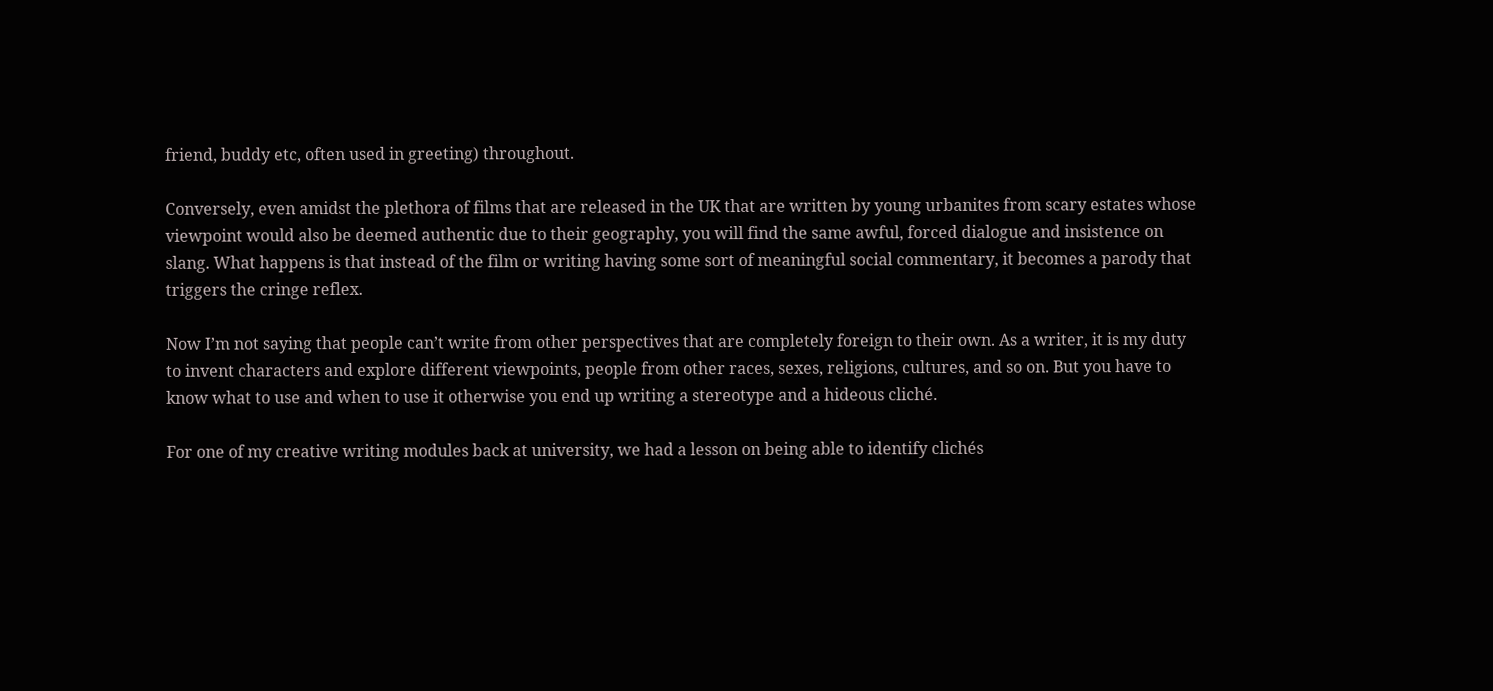friend, buddy etc, often used in greeting) throughout.

Conversely, even amidst the plethora of films that are released in the UK that are written by young urbanites from scary estates whose viewpoint would also be deemed authentic due to their geography, you will find the same awful, forced dialogue and insistence on slang. What happens is that instead of the film or writing having some sort of meaningful social commentary, it becomes a parody that triggers the cringe reflex.

Now I’m not saying that people can’t write from other perspectives that are completely foreign to their own. As a writer, it is my duty to invent characters and explore different viewpoints, people from other races, sexes, religions, cultures, and so on. But you have to know what to use and when to use it otherwise you end up writing a stereotype and a hideous cliché.

For one of my creative writing modules back at university, we had a lesson on being able to identify clichés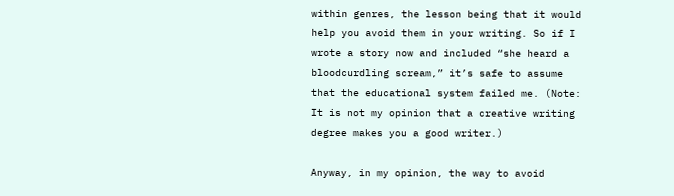within genres, the lesson being that it would help you avoid them in your writing. So if I wrote a story now and included “she heard a bloodcurdling scream,” it’s safe to assume that the educational system failed me. (Note: It is not my opinion that a creative writing degree makes you a good writer.)

Anyway, in my opinion, the way to avoid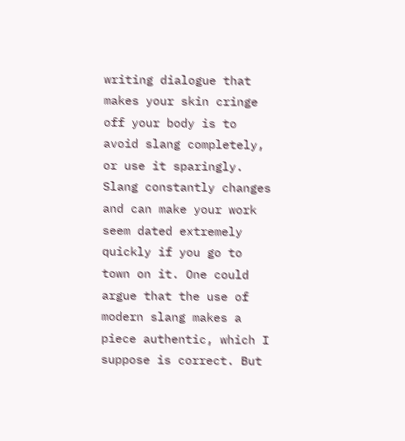writing dialogue that makes your skin cringe off your body is to avoid slang completely, or use it sparingly. Slang constantly changes and can make your work seem dated extremely quickly if you go to town on it. One could argue that the use of modern slang makes a piece authentic, which I suppose is correct. But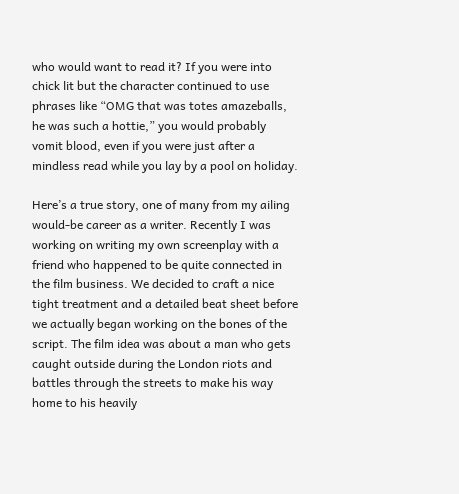who would want to read it? If you were into chick lit but the character continued to use phrases like “OMG that was totes amazeballs, he was such a hottie,” you would probably vomit blood, even if you were just after a mindless read while you lay by a pool on holiday.

Here’s a true story, one of many from my ailing would-be career as a writer. Recently I was working on writing my own screenplay with a friend who happened to be quite connected in the film business. We decided to craft a nice tight treatment and a detailed beat sheet before we actually began working on the bones of the script. The film idea was about a man who gets caught outside during the London riots and battles through the streets to make his way home to his heavily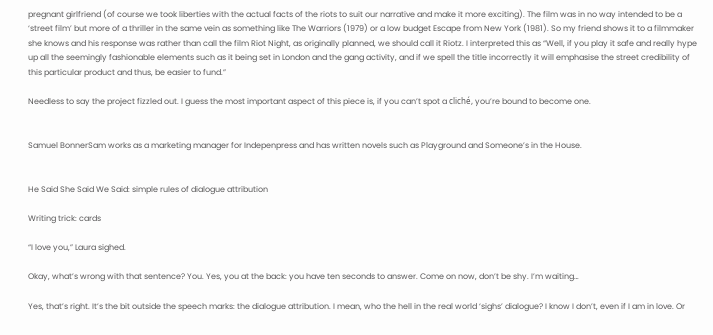pregnant girlfriend (of course we took liberties with the actual facts of the riots to suit our narrative and make it more exciting). The film was in no way intended to be a ‘street film’ but more of a thriller in the same vein as something like The Warriors (1979) or a low budget Escape from New York (1981). So my friend shows it to a filmmaker she knows and his response was rather than call the film Riot Night, as originally planned, we should call it Riotz. I interpreted this as “Well, if you play it safe and really hype up all the seemingly fashionable elements such as it being set in London and the gang activity, and if we spell the title incorrectly it will emphasise the street credibility of this particular product and thus, be easier to fund.”

Needless to say the project fizzled out. I guess the most important aspect of this piece is, if you can’t spot a cliché, you’re bound to become one.


Samuel BonnerSam works as a marketing manager for Indepenpress and has written novels such as Playground and Someone’s in the House.


He Said She Said We Said: simple rules of dialogue attribution

Writing trick: cards

“I love you,” Laura sighed.

Okay, what’s wrong with that sentence? You. Yes, you at the back: you have ten seconds to answer. Come on now, don’t be shy. I’m waiting…

Yes, that’s right. It’s the bit outside the speech marks: the dialogue attribution. I mean, who the hell in the real world ‘sighs’ dialogue? I know I don’t, even if I am in love. Or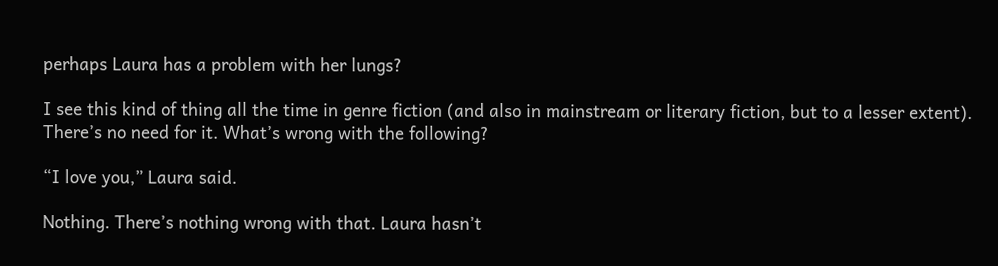perhaps Laura has a problem with her lungs?

I see this kind of thing all the time in genre fiction (and also in mainstream or literary fiction, but to a lesser extent). There’s no need for it. What’s wrong with the following?

“I love you,” Laura said.

Nothing. There’s nothing wrong with that. Laura hasn’t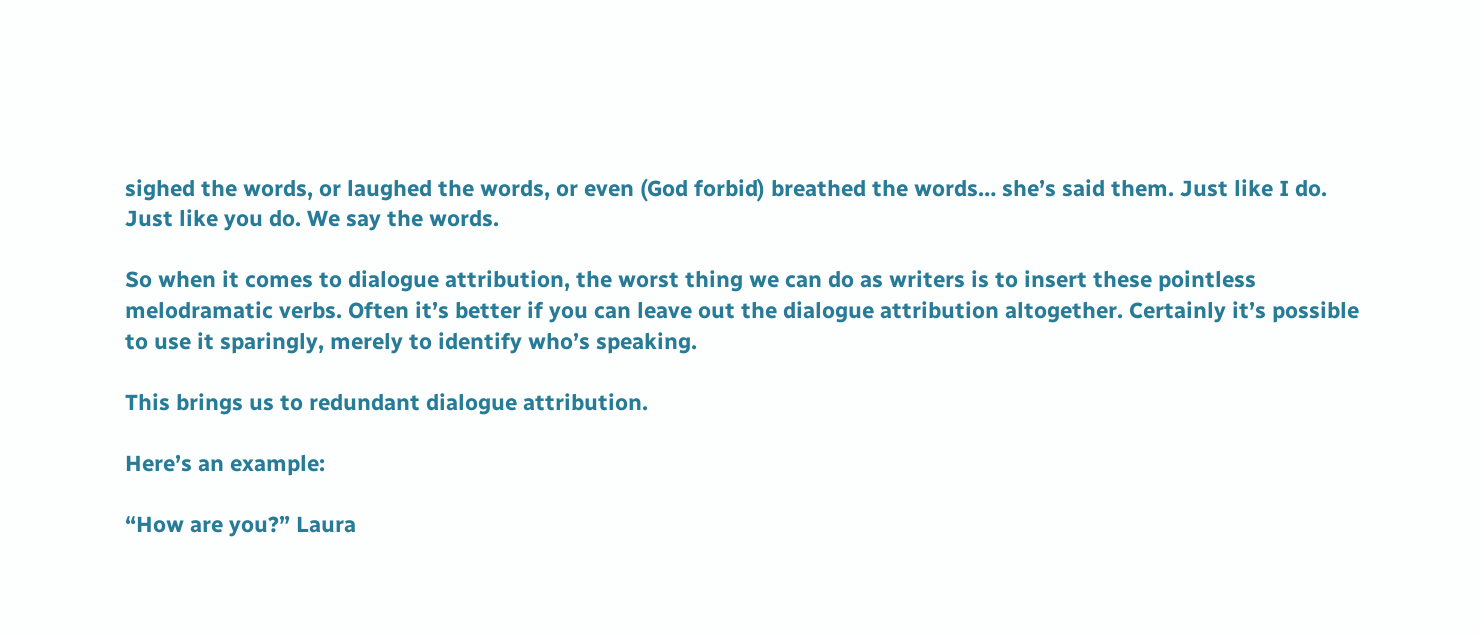sighed the words, or laughed the words, or even (God forbid) breathed the words… she’s said them. Just like I do. Just like you do. We say the words.

So when it comes to dialogue attribution, the worst thing we can do as writers is to insert these pointless melodramatic verbs. Often it’s better if you can leave out the dialogue attribution altogether. Certainly it’s possible to use it sparingly, merely to identify who’s speaking.

This brings us to redundant dialogue attribution.

Here’s an example:

“How are you?” Laura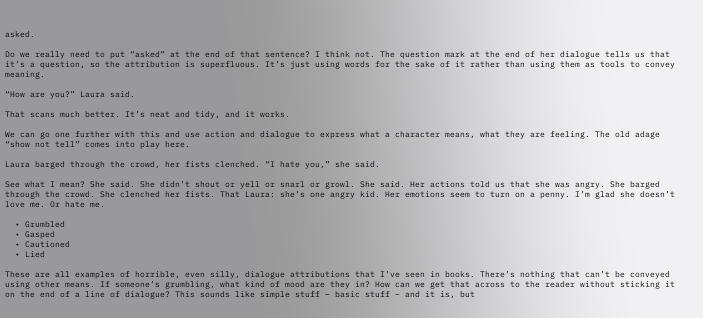asked.

Do we really need to put “asked” at the end of that sentence? I think not. The question mark at the end of her dialogue tells us that it’s a question, so the attribution is superfluous. It’s just using words for the sake of it rather than using them as tools to convey meaning.

“How are you?” Laura said.

That scans much better. It’s neat and tidy, and it works.

We can go one further with this and use action and dialogue to express what a character means, what they are feeling. The old adage “show not tell” comes into play here.

Laura barged through the crowd, her fists clenched. “I hate you,” she said.

See what I mean? She said. She didn’t shout or yell or snarl or growl. She said. Her actions told us that she was angry. She barged through the crowd. She clenched her fists. That Laura: she’s one angry kid. Her emotions seem to turn on a penny. I’m glad she doesn’t love me. Or hate me.

  • Grumbled
  • Gasped
  • Cautioned
  • Lied

These are all examples of horrible, even silly, dialogue attributions that I’ve seen in books. There’s nothing that can’t be conveyed using other means. If someone’s grumbling, what kind of mood are they in? How can we get that across to the reader without sticking it on the end of a line of dialogue? This sounds like simple stuff – basic stuff – and it is, but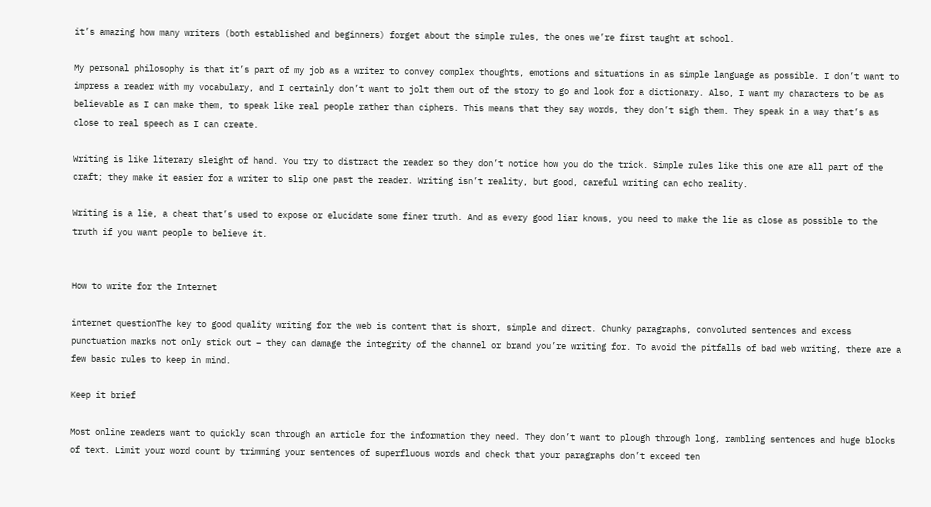it’s amazing how many writers (both established and beginners) forget about the simple rules, the ones we’re first taught at school.

My personal philosophy is that it’s part of my job as a writer to convey complex thoughts, emotions and situations in as simple language as possible. I don’t want to impress a reader with my vocabulary, and I certainly don’t want to jolt them out of the story to go and look for a dictionary. Also, I want my characters to be as believable as I can make them, to speak like real people rather than ciphers. This means that they say words, they don’t sigh them. They speak in a way that’s as close to real speech as I can create.

Writing is like literary sleight of hand. You try to distract the reader so they don’t notice how you do the trick. Simple rules like this one are all part of the craft; they make it easier for a writer to slip one past the reader. Writing isn’t reality, but good, careful writing can echo reality.

Writing is a lie, a cheat that’s used to expose or elucidate some finer truth. And as every good liar knows, you need to make the lie as close as possible to the truth if you want people to believe it.


How to write for the Internet

internet questionThe key to good quality writing for the web is content that is short, simple and direct. Chunky paragraphs, convoluted sentences and excess punctuation marks not only stick out – they can damage the integrity of the channel or brand you’re writing for. To avoid the pitfalls of bad web writing, there are a few basic rules to keep in mind.

Keep it brief

Most online readers want to quickly scan through an article for the information they need. They don’t want to plough through long, rambling sentences and huge blocks of text. Limit your word count by trimming your sentences of superfluous words and check that your paragraphs don’t exceed ten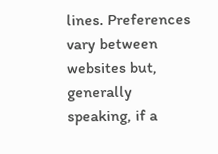lines. Preferences vary between websites but, generally speaking, if a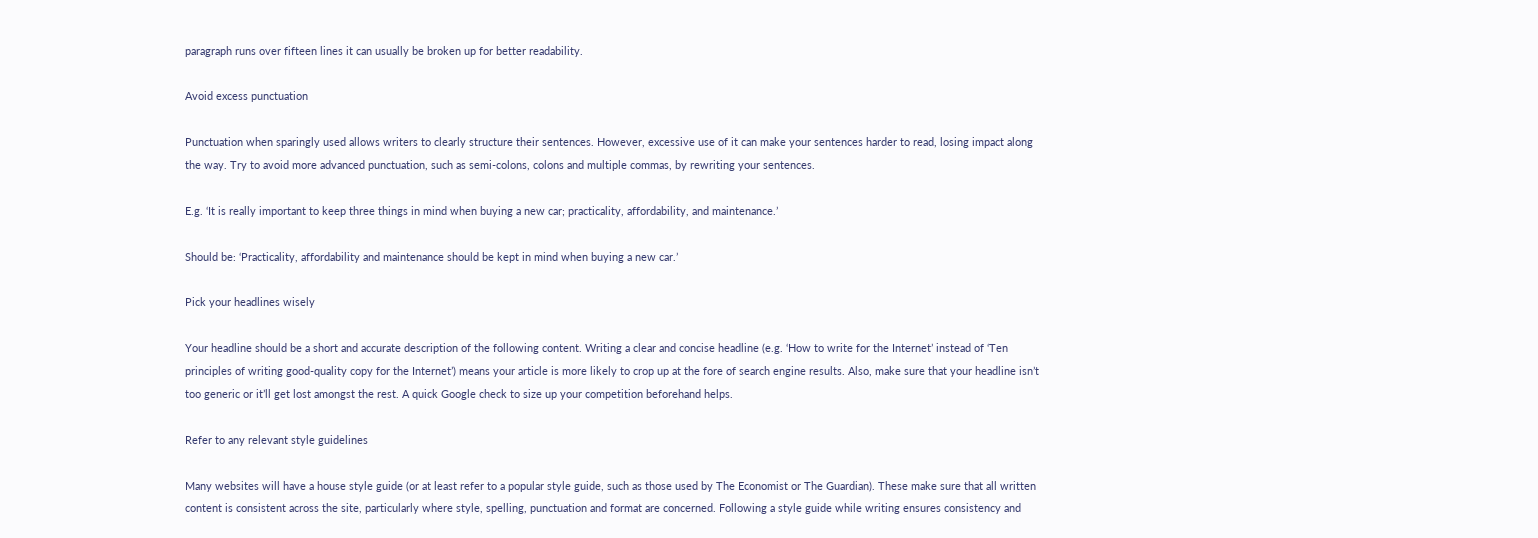paragraph runs over fifteen lines it can usually be broken up for better readability.

Avoid excess punctuation

Punctuation when sparingly used allows writers to clearly structure their sentences. However, excessive use of it can make your sentences harder to read, losing impact along the way. Try to avoid more advanced punctuation, such as semi-colons, colons and multiple commas, by rewriting your sentences.

E.g. ‘It is really important to keep three things in mind when buying a new car; practicality, affordability, and maintenance.’

Should be: ‘Practicality, affordability and maintenance should be kept in mind when buying a new car.’

Pick your headlines wisely

Your headline should be a short and accurate description of the following content. Writing a clear and concise headline (e.g. ‘How to write for the Internet’ instead of ‘Ten principles of writing good-quality copy for the Internet’) means your article is more likely to crop up at the fore of search engine results. Also, make sure that your headline isn’t too generic or it’ll get lost amongst the rest. A quick Google check to size up your competition beforehand helps.

Refer to any relevant style guidelines

Many websites will have a house style guide (or at least refer to a popular style guide, such as those used by The Economist or The Guardian). These make sure that all written content is consistent across the site, particularly where style, spelling, punctuation and format are concerned. Following a style guide while writing ensures consistency and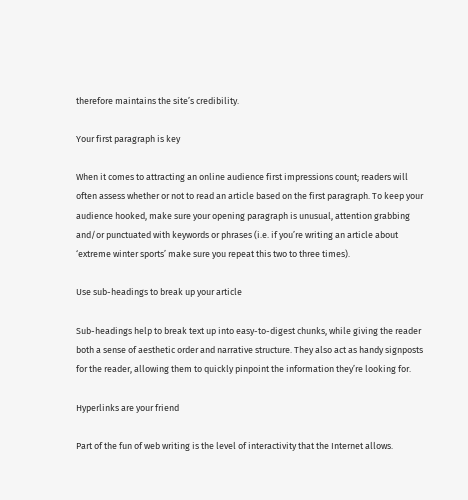therefore maintains the site’s credibility.

Your first paragraph is key

When it comes to attracting an online audience first impressions count; readers will often assess whether or not to read an article based on the first paragraph. To keep your audience hooked, make sure your opening paragraph is unusual, attention grabbing and/or punctuated with keywords or phrases (i.e. if you’re writing an article about ‘extreme winter sports’ make sure you repeat this two to three times).

Use sub-headings to break up your article

Sub-headings help to break text up into easy-to-digest chunks, while giving the reader both a sense of aesthetic order and narrative structure. They also act as handy signposts for the reader, allowing them to quickly pinpoint the information they’re looking for.

Hyperlinks are your friend

Part of the fun of web writing is the level of interactivity that the Internet allows.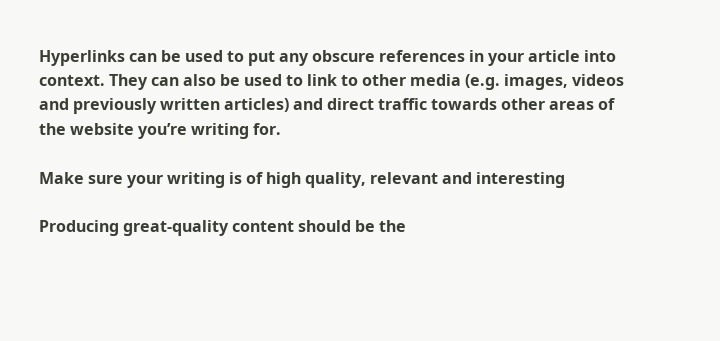Hyperlinks can be used to put any obscure references in your article into context. They can also be used to link to other media (e.g. images, videos and previously written articles) and direct traffic towards other areas of the website you’re writing for.

Make sure your writing is of high quality, relevant and interesting

Producing great-quality content should be the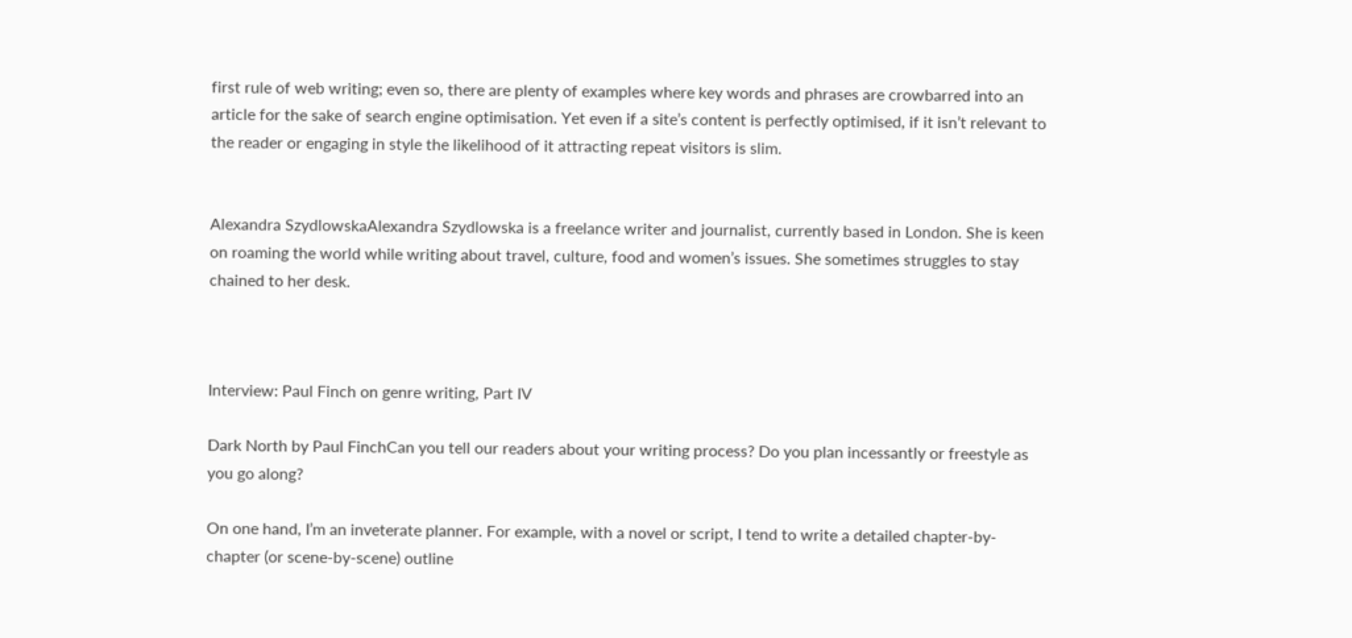first rule of web writing; even so, there are plenty of examples where key words and phrases are crowbarred into an article for the sake of search engine optimisation. Yet even if a site’s content is perfectly optimised, if it isn’t relevant to the reader or engaging in style the likelihood of it attracting repeat visitors is slim.


Alexandra SzydlowskaAlexandra Szydlowska is a freelance writer and journalist, currently based in London. She is keen on roaming the world while writing about travel, culture, food and women’s issues. She sometimes struggles to stay chained to her desk.



Interview: Paul Finch on genre writing, Part IV

Dark North by Paul FinchCan you tell our readers about your writing process? Do you plan incessantly or freestyle as you go along?

On one hand, I’m an inveterate planner. For example, with a novel or script, I tend to write a detailed chapter-by-chapter (or scene-by-scene) outline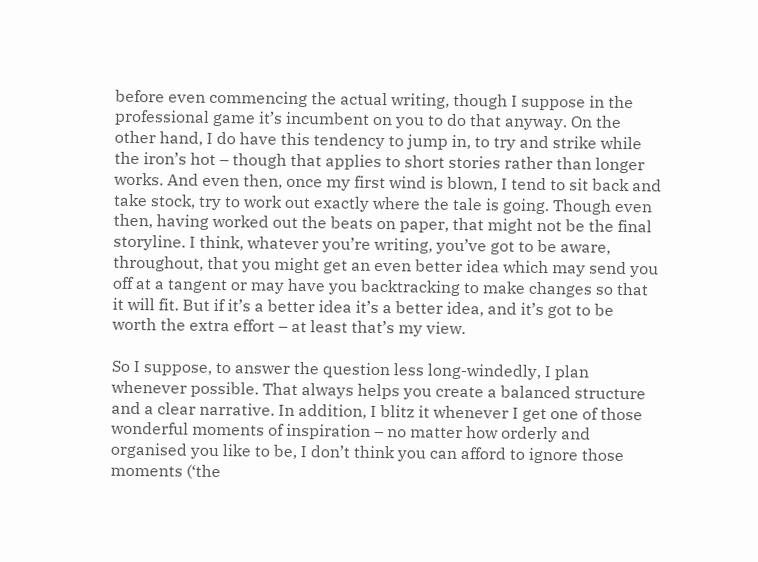before even commencing the actual writing, though I suppose in the professional game it’s incumbent on you to do that anyway. On the other hand, I do have this tendency to jump in, to try and strike while the iron’s hot – though that applies to short stories rather than longer works. And even then, once my first wind is blown, I tend to sit back and take stock, try to work out exactly where the tale is going. Though even then, having worked out the beats on paper, that might not be the final storyline. I think, whatever you’re writing, you’ve got to be aware, throughout, that you might get an even better idea which may send you off at a tangent or may have you backtracking to make changes so that it will fit. But if it’s a better idea it’s a better idea, and it’s got to be worth the extra effort – at least that’s my view.

So I suppose, to answer the question less long-windedly, I plan whenever possible. That always helps you create a balanced structure and a clear narrative. In addition, I blitz it whenever I get one of those wonderful moments of inspiration – no matter how orderly and organised you like to be, I don’t think you can afford to ignore those moments (‘the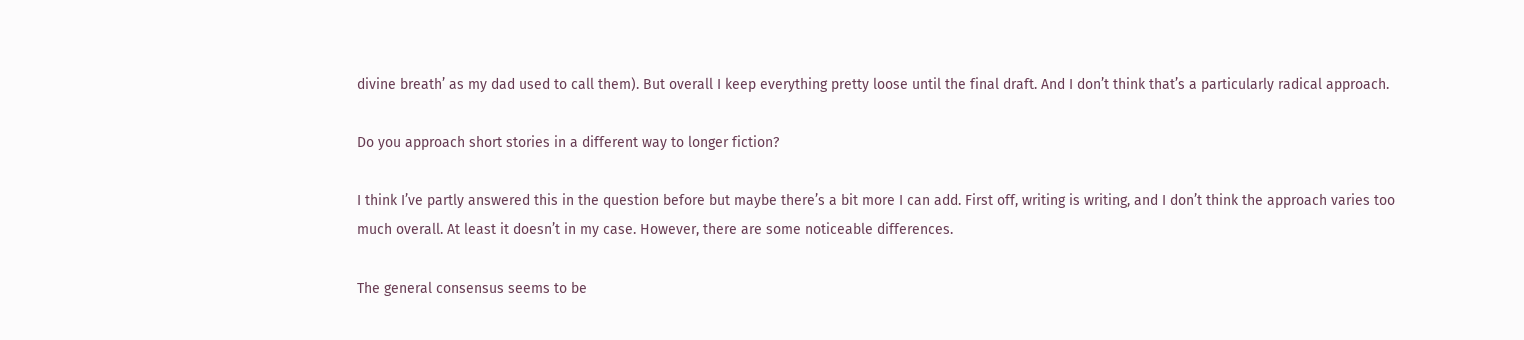divine breath’ as my dad used to call them). But overall I keep everything pretty loose until the final draft. And I don’t think that’s a particularly radical approach.

Do you approach short stories in a different way to longer fiction?

I think I’ve partly answered this in the question before but maybe there’s a bit more I can add. First off, writing is writing, and I don’t think the approach varies too much overall. At least it doesn’t in my case. However, there are some noticeable differences.

The general consensus seems to be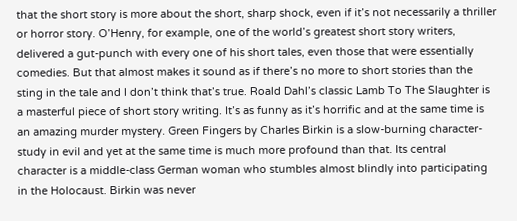that the short story is more about the short, sharp shock, even if it’s not necessarily a thriller or horror story. O’Henry, for example, one of the world’s greatest short story writers, delivered a gut-punch with every one of his short tales, even those that were essentially comedies. But that almost makes it sound as if there’s no more to short stories than the sting in the tale and I don’t think that’s true. Roald Dahl’s classic Lamb To The Slaughter is a masterful piece of short story writing. It’s as funny as it’s horrific and at the same time is an amazing murder mystery. Green Fingers by Charles Birkin is a slow-burning character-study in evil and yet at the same time is much more profound than that. Its central character is a middle-class German woman who stumbles almost blindly into participating in the Holocaust. Birkin was never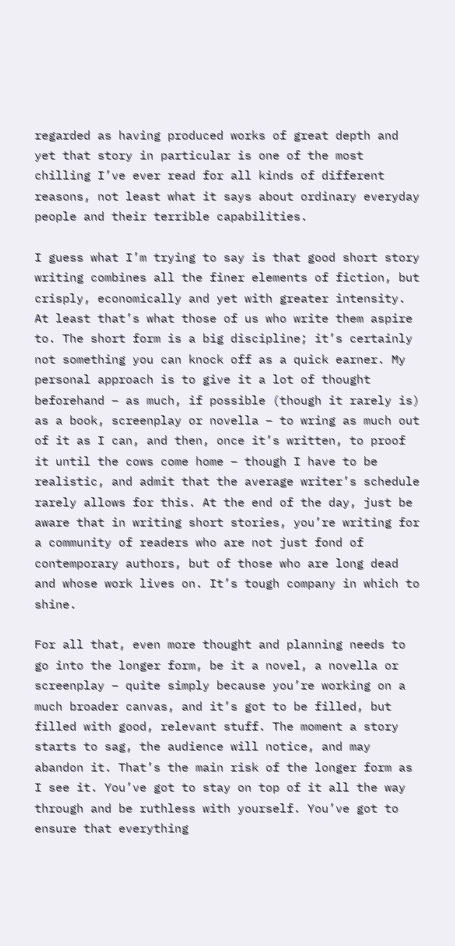regarded as having produced works of great depth and yet that story in particular is one of the most chilling I’ve ever read for all kinds of different reasons, not least what it says about ordinary everyday people and their terrible capabilities.

I guess what I’m trying to say is that good short story writing combines all the finer elements of fiction, but crisply, economically and yet with greater intensity. At least that’s what those of us who write them aspire to. The short form is a big discipline; it’s certainly not something you can knock off as a quick earner. My personal approach is to give it a lot of thought beforehand – as much, if possible (though it rarely is) as a book, screenplay or novella – to wring as much out of it as I can, and then, once it’s written, to proof it until the cows come home – though I have to be realistic, and admit that the average writer’s schedule rarely allows for this. At the end of the day, just be aware that in writing short stories, you’re writing for a community of readers who are not just fond of contemporary authors, but of those who are long dead and whose work lives on. It’s tough company in which to shine.

For all that, even more thought and planning needs to go into the longer form, be it a novel, a novella or screenplay – quite simply because you’re working on a much broader canvas, and it’s got to be filled, but filled with good, relevant stuff. The moment a story starts to sag, the audience will notice, and may abandon it. That’s the main risk of the longer form as I see it. You’ve got to stay on top of it all the way through and be ruthless with yourself. You’ve got to ensure that everything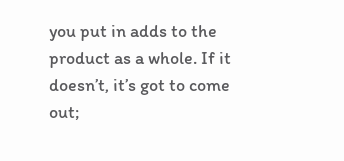you put in adds to the product as a whole. If it doesn’t, it’s got to come out;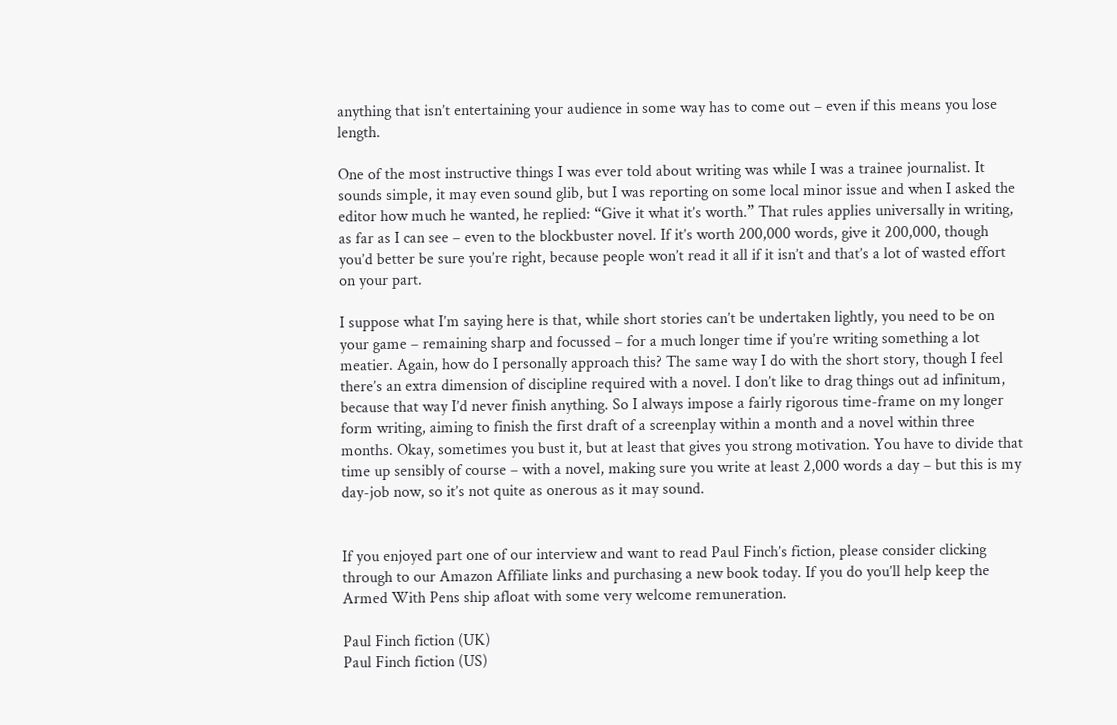anything that isn’t entertaining your audience in some way has to come out – even if this means you lose length.

One of the most instructive things I was ever told about writing was while I was a trainee journalist. It sounds simple, it may even sound glib, but I was reporting on some local minor issue and when I asked the editor how much he wanted, he replied: “Give it what it’s worth.” That rules applies universally in writing, as far as I can see – even to the blockbuster novel. If it’s worth 200,000 words, give it 200,000, though you’d better be sure you’re right, because people won’t read it all if it isn’t and that’s a lot of wasted effort on your part.

I suppose what I’m saying here is that, while short stories can’t be undertaken lightly, you need to be on your game – remaining sharp and focussed – for a much longer time if you’re writing something a lot meatier. Again, how do I personally approach this? The same way I do with the short story, though I feel there’s an extra dimension of discipline required with a novel. I don’t like to drag things out ad infinitum, because that way I’d never finish anything. So I always impose a fairly rigorous time-frame on my longer form writing, aiming to finish the first draft of a screenplay within a month and a novel within three months. Okay, sometimes you bust it, but at least that gives you strong motivation. You have to divide that time up sensibly of course – with a novel, making sure you write at least 2,000 words a day – but this is my day-job now, so it’s not quite as onerous as it may sound.


If you enjoyed part one of our interview and want to read Paul Finch’s fiction, please consider clicking through to our Amazon Affiliate links and purchasing a new book today. If you do you’ll help keep the Armed With Pens ship afloat with some very welcome remuneration.

Paul Finch fiction (UK)
Paul Finch fiction (US)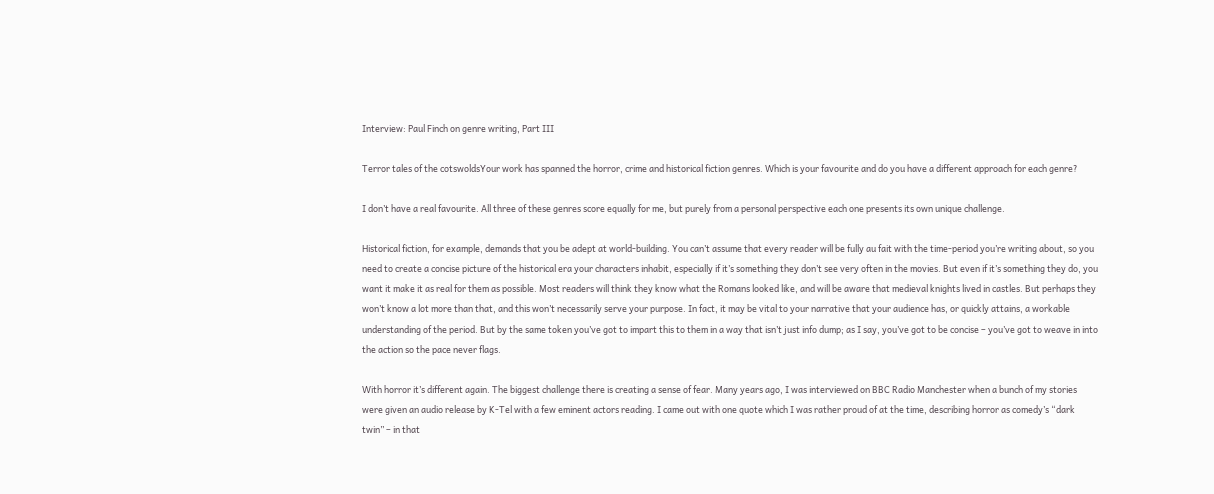Interview: Paul Finch on genre writing, Part III

Terror tales of the cotswoldsYour work has spanned the horror, crime and historical fiction genres. Which is your favourite and do you have a different approach for each genre?

I don’t have a real favourite. All three of these genres score equally for me, but purely from a personal perspective each one presents its own unique challenge.

Historical fiction, for example, demands that you be adept at world-building. You can’t assume that every reader will be fully au fait with the time-period you’re writing about, so you need to create a concise picture of the historical era your characters inhabit, especially if it’s something they don’t see very often in the movies. But even if it’s something they do, you want it make it as real for them as possible. Most readers will think they know what the Romans looked like, and will be aware that medieval knights lived in castles. But perhaps they won’t know a lot more than that, and this won’t necessarily serve your purpose. In fact, it may be vital to your narrative that your audience has, or quickly attains, a workable understanding of the period. But by the same token you’ve got to impart this to them in a way that isn’t just info dump; as I say, you’ve got to be concise – you’ve got to weave in into the action so the pace never flags.

With horror it’s different again. The biggest challenge there is creating a sense of fear. Many years ago, I was interviewed on BBC Radio Manchester when a bunch of my stories were given an audio release by K-Tel with a few eminent actors reading. I came out with one quote which I was rather proud of at the time, describing horror as comedy’s “dark twin” – in that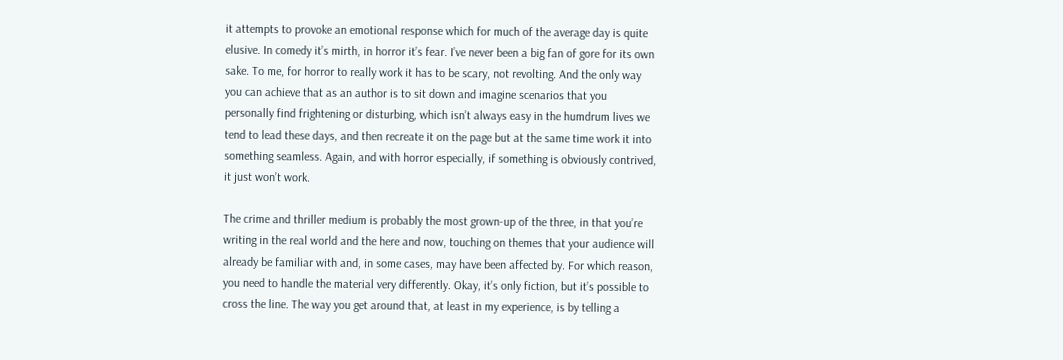it attempts to provoke an emotional response which for much of the average day is quite elusive. In comedy it’s mirth, in horror it’s fear. I’ve never been a big fan of gore for its own sake. To me, for horror to really work it has to be scary, not revolting. And the only way you can achieve that as an author is to sit down and imagine scenarios that you personally find frightening or disturbing, which isn’t always easy in the humdrum lives we tend to lead these days, and then recreate it on the page but at the same time work it into something seamless. Again, and with horror especially, if something is obviously contrived, it just won’t work.

The crime and thriller medium is probably the most grown-up of the three, in that you’re writing in the real world and the here and now, touching on themes that your audience will already be familiar with and, in some cases, may have been affected by. For which reason, you need to handle the material very differently. Okay, it’s only fiction, but it’s possible to cross the line. The way you get around that, at least in my experience, is by telling a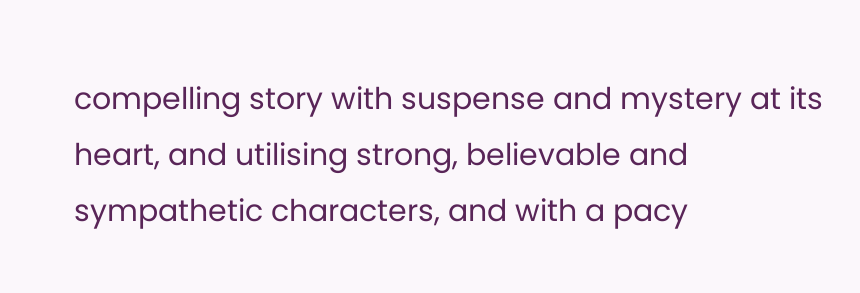compelling story with suspense and mystery at its heart, and utilising strong, believable and sympathetic characters, and with a pacy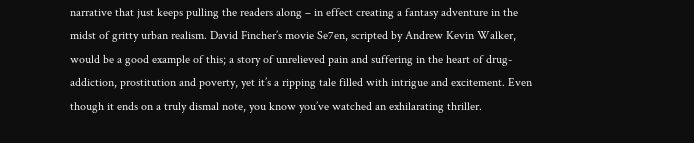narrative that just keeps pulling the readers along – in effect creating a fantasy adventure in the midst of gritty urban realism. David Fincher’s movie Se7en, scripted by Andrew Kevin Walker, would be a good example of this; a story of unrelieved pain and suffering in the heart of drug-addiction, prostitution and poverty, yet it’s a ripping tale filled with intrigue and excitement. Even though it ends on a truly dismal note, you know you’ve watched an exhilarating thriller.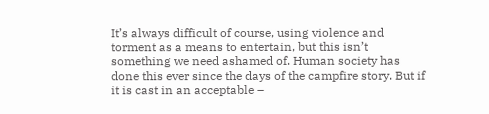It’s always difficult of course, using violence and torment as a means to entertain, but this isn’t something we need ashamed of. Human society has done this ever since the days of the campfire story. But if it is cast in an acceptable –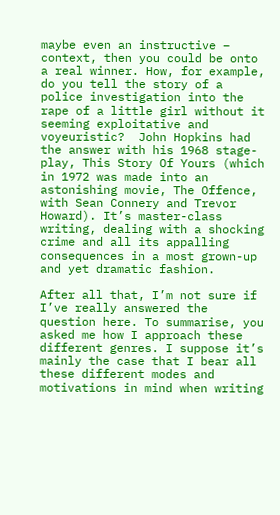maybe even an instructive – context, then you could be onto a real winner. How, for example, do you tell the story of a police investigation into the rape of a little girl without it seeming exploitative and voyeuristic?  John Hopkins had the answer with his 1968 stage-play, This Story Of Yours (which in 1972 was made into an astonishing movie, The Offence, with Sean Connery and Trevor Howard). It’s master-class writing, dealing with a shocking crime and all its appalling consequences in a most grown-up and yet dramatic fashion.

After all that, I’m not sure if I’ve really answered the question here. To summarise, you asked me how I approach these different genres. I suppose it’s mainly the case that I bear all these different modes and motivations in mind when writing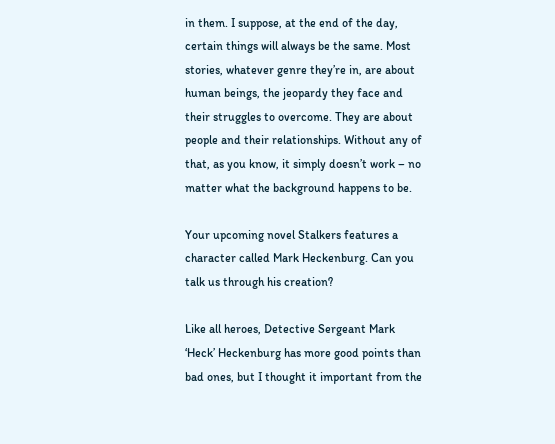in them. I suppose, at the end of the day, certain things will always be the same. Most stories, whatever genre they’re in, are about human beings, the jeopardy they face and their struggles to overcome. They are about people and their relationships. Without any of that, as you know, it simply doesn’t work – no matter what the background happens to be.

Your upcoming novel Stalkers features a character called Mark Heckenburg. Can you talk us through his creation?

Like all heroes, Detective Sergeant Mark ‘Heck’ Heckenburg has more good points than bad ones, but I thought it important from the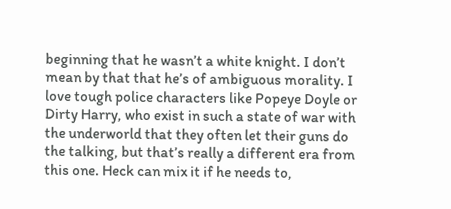beginning that he wasn’t a white knight. I don’t mean by that that he’s of ambiguous morality. I love tough police characters like Popeye Doyle or Dirty Harry, who exist in such a state of war with the underworld that they often let their guns do the talking, but that’s really a different era from this one. Heck can mix it if he needs to,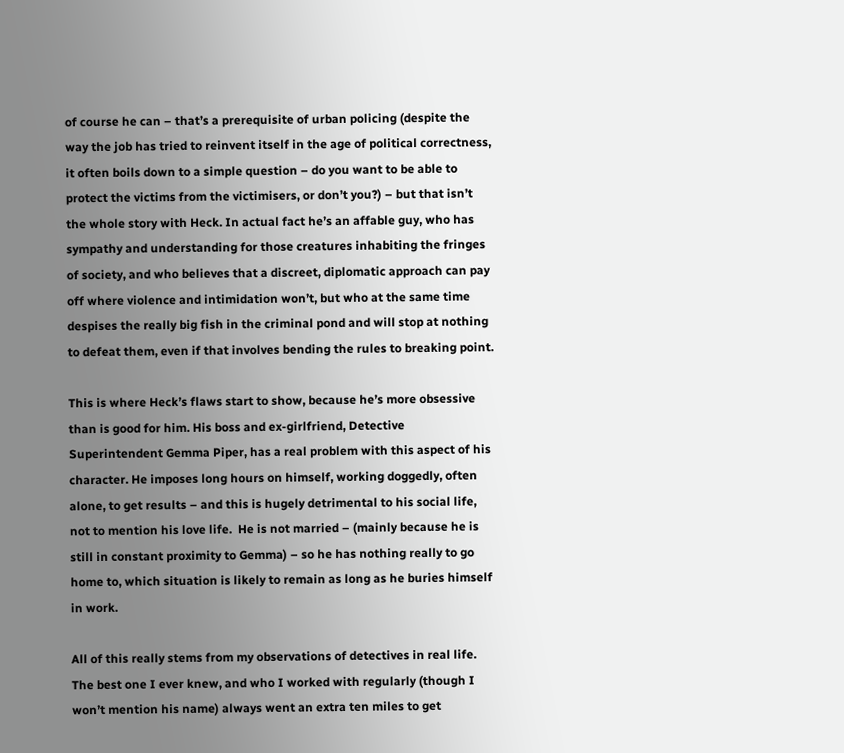of course he can – that’s a prerequisite of urban policing (despite the way the job has tried to reinvent itself in the age of political correctness, it often boils down to a simple question – do you want to be able to protect the victims from the victimisers, or don’t you?) – but that isn’t the whole story with Heck. In actual fact he’s an affable guy, who has sympathy and understanding for those creatures inhabiting the fringes of society, and who believes that a discreet, diplomatic approach can pay off where violence and intimidation won’t, but who at the same time despises the really big fish in the criminal pond and will stop at nothing to defeat them, even if that involves bending the rules to breaking point.

This is where Heck’s flaws start to show, because he’s more obsessive than is good for him. His boss and ex-girlfriend, Detective Superintendent Gemma Piper, has a real problem with this aspect of his character. He imposes long hours on himself, working doggedly, often alone, to get results – and this is hugely detrimental to his social life, not to mention his love life.  He is not married – (mainly because he is still in constant proximity to Gemma) – so he has nothing really to go home to, which situation is likely to remain as long as he buries himself in work.

All of this really stems from my observations of detectives in real life. The best one I ever knew, and who I worked with regularly (though I won’t mention his name) always went an extra ten miles to get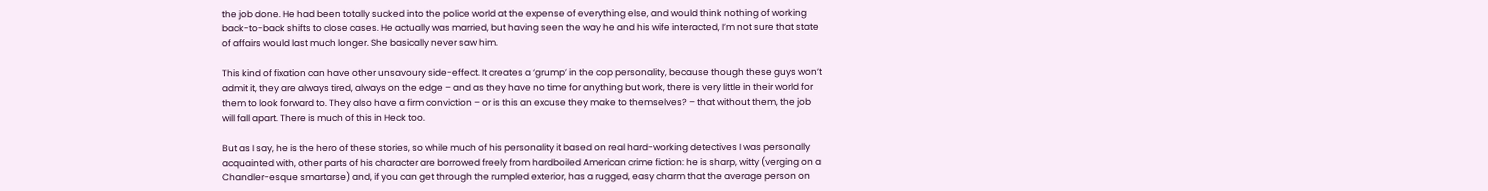the job done. He had been totally sucked into the police world at the expense of everything else, and would think nothing of working back-to-back shifts to close cases. He actually was married, but having seen the way he and his wife interacted, I’m not sure that state of affairs would last much longer. She basically never saw him.

This kind of fixation can have other unsavoury side-effect. It creates a ‘grump’ in the cop personality, because though these guys won’t admit it, they are always tired, always on the edge – and as they have no time for anything but work, there is very little in their world for them to look forward to. They also have a firm conviction – or is this an excuse they make to themselves? – that without them, the job will fall apart. There is much of this in Heck too.

But as I say, he is the hero of these stories, so while much of his personality it based on real hard-working detectives I was personally acquainted with, other parts of his character are borrowed freely from hardboiled American crime fiction: he is sharp, witty (verging on a Chandler-esque smartarse) and, if you can get through the rumpled exterior, has a rugged, easy charm that the average person on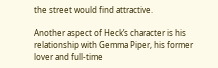the street would find attractive.

Another aspect of Heck’s character is his relationship with Gemma Piper, his former lover and full-time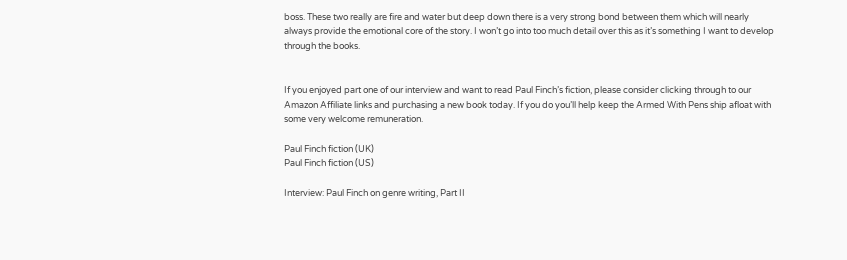boss. These two really are fire and water but deep down there is a very strong bond between them which will nearly always provide the emotional core of the story. I won’t go into too much detail over this as it’s something I want to develop through the books.


If you enjoyed part one of our interview and want to read Paul Finch’s fiction, please consider clicking through to our Amazon Affiliate links and purchasing a new book today. If you do you’ll help keep the Armed With Pens ship afloat with some very welcome remuneration.

Paul Finch fiction (UK)
Paul Finch fiction (US)

Interview: Paul Finch on genre writing, Part II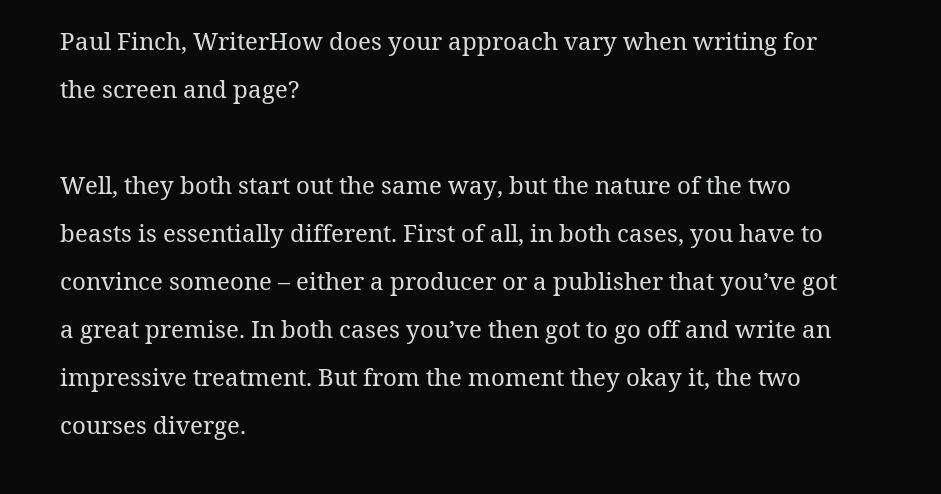Paul Finch, WriterHow does your approach vary when writing for the screen and page?

Well, they both start out the same way, but the nature of the two beasts is essentially different. First of all, in both cases, you have to convince someone – either a producer or a publisher that you’ve got a great premise. In both cases you’ve then got to go off and write an impressive treatment. But from the moment they okay it, the two courses diverge.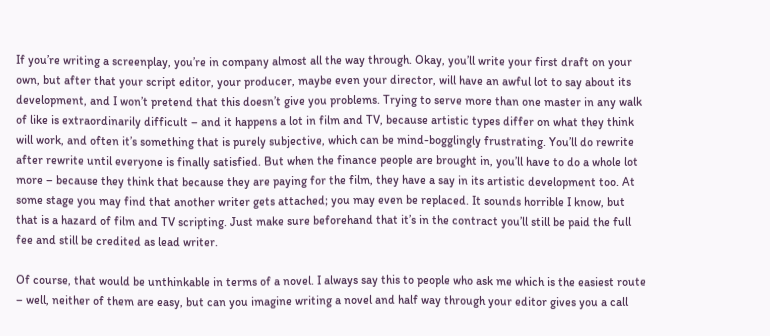If you’re writing a screenplay, you’re in company almost all the way through. Okay, you’ll write your first draft on your own, but after that your script editor, your producer, maybe even your director, will have an awful lot to say about its development, and I won’t pretend that this doesn’t give you problems. Trying to serve more than one master in any walk of like is extraordinarily difficult – and it happens a lot in film and TV, because artistic types differ on what they think will work, and often it’s something that is purely subjective, which can be mind-bogglingly frustrating. You’ll do rewrite after rewrite until everyone is finally satisfied. But when the finance people are brought in, you’ll have to do a whole lot more – because they think that because they are paying for the film, they have a say in its artistic development too. At some stage you may find that another writer gets attached; you may even be replaced. It sounds horrible I know, but that is a hazard of film and TV scripting. Just make sure beforehand that it’s in the contract you’ll still be paid the full fee and still be credited as lead writer.

Of course, that would be unthinkable in terms of a novel. I always say this to people who ask me which is the easiest route – well, neither of them are easy, but can you imagine writing a novel and half way through your editor gives you a call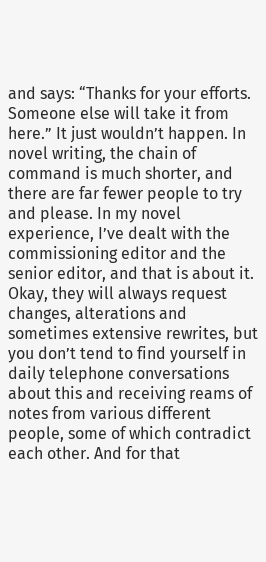and says: “Thanks for your efforts. Someone else will take it from here.” It just wouldn’t happen. In novel writing, the chain of command is much shorter, and there are far fewer people to try and please. In my novel experience, I’ve dealt with the commissioning editor and the senior editor, and that is about it. Okay, they will always request changes, alterations and sometimes extensive rewrites, but you don’t tend to find yourself in daily telephone conversations about this and receiving reams of notes from various different people, some of which contradict each other. And for that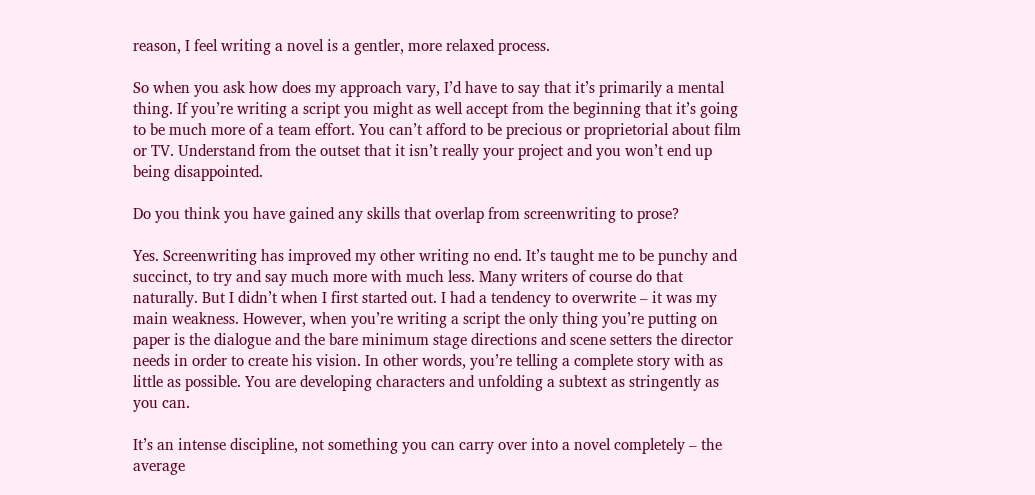reason, I feel writing a novel is a gentler, more relaxed process.

So when you ask how does my approach vary, I’d have to say that it’s primarily a mental thing. If you’re writing a script you might as well accept from the beginning that it’s going to be much more of a team effort. You can’t afford to be precious or proprietorial about film or TV. Understand from the outset that it isn’t really your project and you won’t end up being disappointed.

Do you think you have gained any skills that overlap from screenwriting to prose?

Yes. Screenwriting has improved my other writing no end. It’s taught me to be punchy and succinct, to try and say much more with much less. Many writers of course do that naturally. But I didn’t when I first started out. I had a tendency to overwrite – it was my main weakness. However, when you’re writing a script the only thing you’re putting on paper is the dialogue and the bare minimum stage directions and scene setters the director needs in order to create his vision. In other words, you’re telling a complete story with as little as possible. You are developing characters and unfolding a subtext as stringently as you can.

It’s an intense discipline, not something you can carry over into a novel completely – the average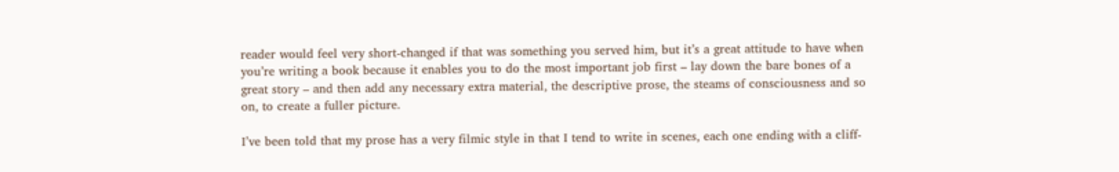reader would feel very short-changed if that was something you served him, but it’s a great attitude to have when you’re writing a book because it enables you to do the most important job first – lay down the bare bones of a great story – and then add any necessary extra material, the descriptive prose, the steams of consciousness and so on, to create a fuller picture.

I’ve been told that my prose has a very filmic style in that I tend to write in scenes, each one ending with a cliff-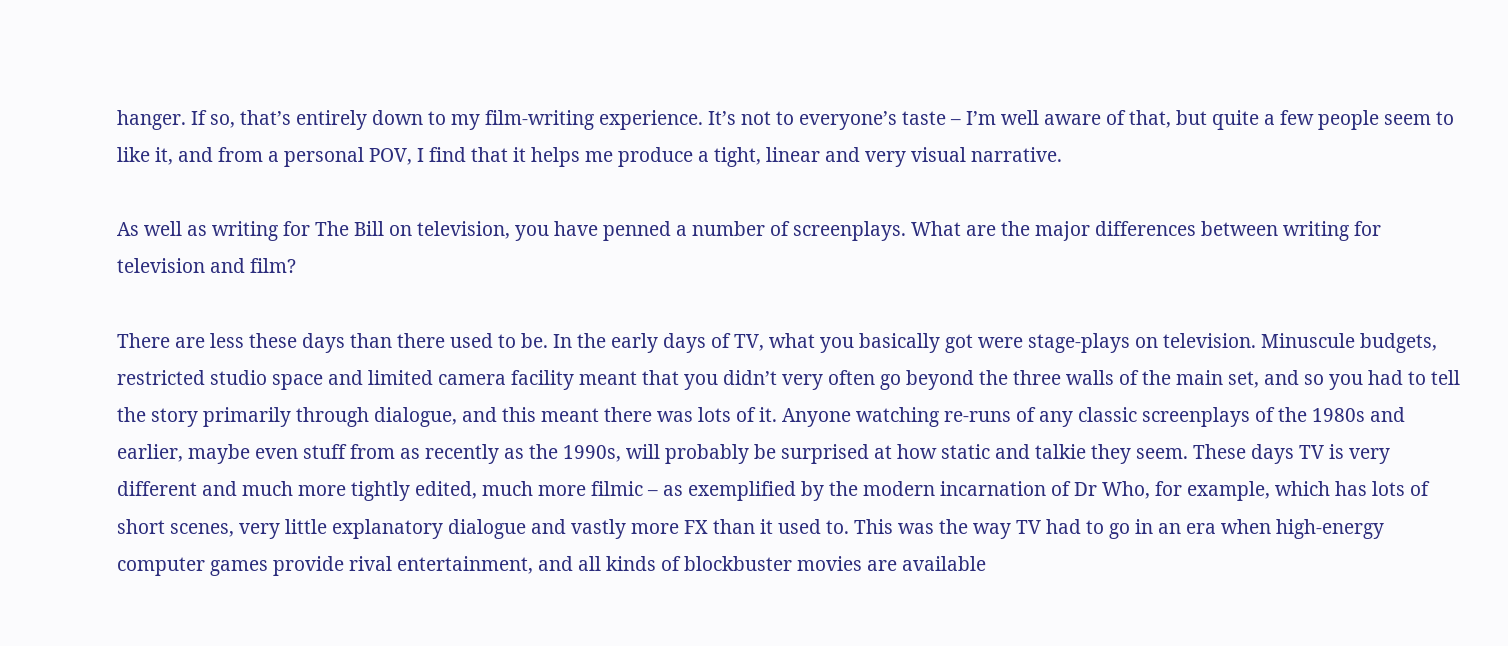hanger. If so, that’s entirely down to my film-writing experience. It’s not to everyone’s taste – I’m well aware of that, but quite a few people seem to like it, and from a personal POV, I find that it helps me produce a tight, linear and very visual narrative.

As well as writing for The Bill on television, you have penned a number of screenplays. What are the major differences between writing for television and film?

There are less these days than there used to be. In the early days of TV, what you basically got were stage-plays on television. Minuscule budgets, restricted studio space and limited camera facility meant that you didn’t very often go beyond the three walls of the main set, and so you had to tell the story primarily through dialogue, and this meant there was lots of it. Anyone watching re-runs of any classic screenplays of the 1980s and earlier, maybe even stuff from as recently as the 1990s, will probably be surprised at how static and talkie they seem. These days TV is very different and much more tightly edited, much more filmic – as exemplified by the modern incarnation of Dr Who, for example, which has lots of short scenes, very little explanatory dialogue and vastly more FX than it used to. This was the way TV had to go in an era when high-energy computer games provide rival entertainment, and all kinds of blockbuster movies are available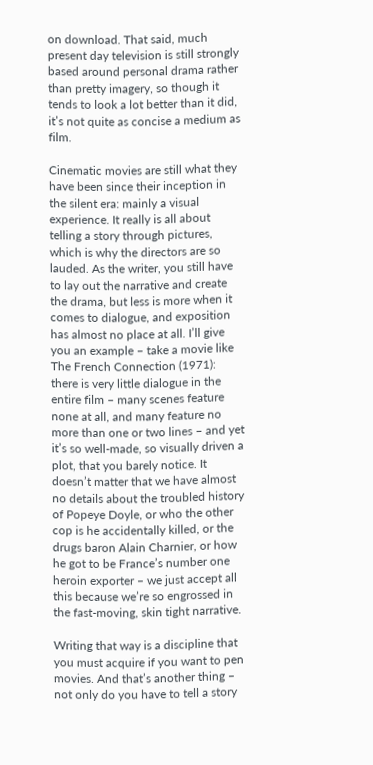on download. That said, much present day television is still strongly based around personal drama rather than pretty imagery, so though it tends to look a lot better than it did, it’s not quite as concise a medium as film.

Cinematic movies are still what they have been since their inception in the silent era: mainly a visual experience. It really is all about telling a story through pictures, which is why the directors are so lauded. As the writer, you still have to lay out the narrative and create the drama, but less is more when it comes to dialogue, and exposition has almost no place at all. I’ll give you an example – take a movie like The French Connection (1971): there is very little dialogue in the entire film – many scenes feature none at all, and many feature no more than one or two lines – and yet it’s so well-made, so visually driven a plot, that you barely notice. It doesn’t matter that we have almost no details about the troubled history of Popeye Doyle, or who the other cop is he accidentally killed, or the drugs baron Alain Charnier, or how he got to be France’s number one heroin exporter – we just accept all this because we’re so engrossed in the fast-moving, skin tight narrative.

Writing that way is a discipline that you must acquire if you want to pen movies. And that’s another thing – not only do you have to tell a story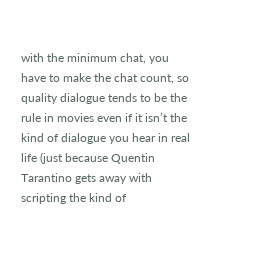with the minimum chat, you have to make the chat count, so quality dialogue tends to be the rule in movies even if it isn’t the kind of dialogue you hear in real life (just because Quentin Tarantino gets away with scripting the kind of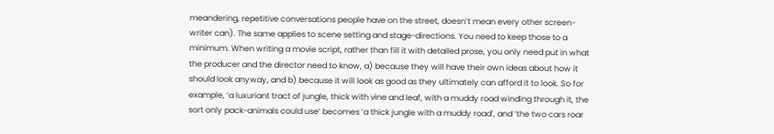meandering, repetitive conversations people have on the street, doesn’t mean every other screen-writer can). The same applies to scene setting and stage-directions. You need to keep those to a minimum. When writing a movie script, rather than fill it with detailed prose, you only need put in what the producer and the director need to know, a) because they will have their own ideas about how it should look anyway, and b) because it will look as good as they ultimately can afford it to look. So for example, ‘a luxuriant tract of jungle, thick with vine and leaf, with a muddy road winding through it, the sort only pack-animals could use’ becomes ‘a thick jungle with a muddy road’, and ‘the two cars roar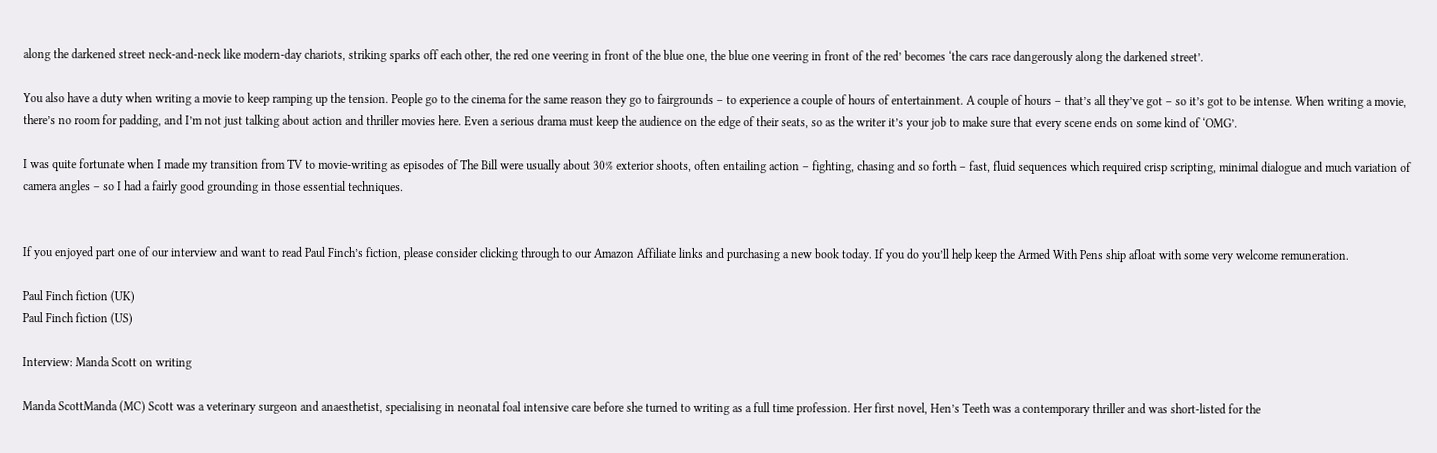along the darkened street neck-and-neck like modern-day chariots, striking sparks off each other, the red one veering in front of the blue one, the blue one veering in front of the red’ becomes ‘the cars race dangerously along the darkened street’.

You also have a duty when writing a movie to keep ramping up the tension. People go to the cinema for the same reason they go to fairgrounds – to experience a couple of hours of entertainment. A couple of hours – that’s all they’ve got – so it’s got to be intense. When writing a movie, there’s no room for padding, and I’m not just talking about action and thriller movies here. Even a serious drama must keep the audience on the edge of their seats, so as the writer it’s your job to make sure that every scene ends on some kind of ‘OMG’.

I was quite fortunate when I made my transition from TV to movie-writing as episodes of The Bill were usually about 30% exterior shoots, often entailing action – fighting, chasing and so forth – fast, fluid sequences which required crisp scripting, minimal dialogue and much variation of camera angles – so I had a fairly good grounding in those essential techniques.


If you enjoyed part one of our interview and want to read Paul Finch’s fiction, please consider clicking through to our Amazon Affiliate links and purchasing a new book today. If you do you’ll help keep the Armed With Pens ship afloat with some very welcome remuneration.

Paul Finch fiction (UK)
Paul Finch fiction (US)

Interview: Manda Scott on writing

Manda ScottManda (MC) Scott was a veterinary surgeon and anaesthetist, specialising in neonatal foal intensive care before she turned to writing as a full time profession. Her first novel, Hen’s Teeth was a contemporary thriller and was short-listed for the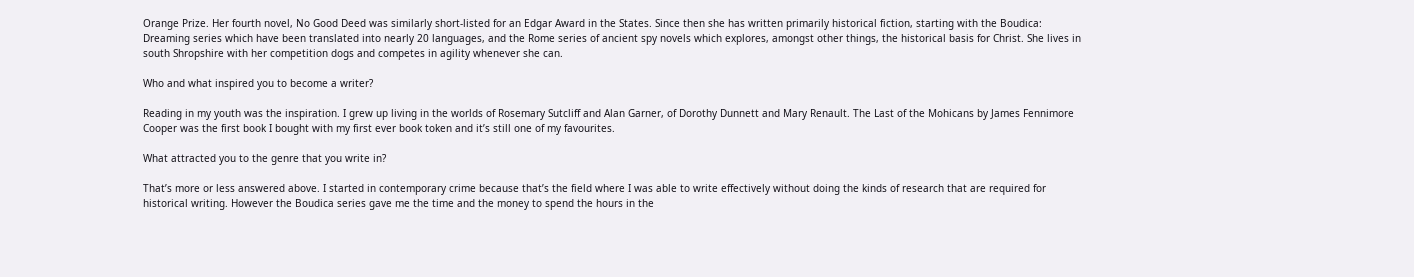Orange Prize. Her fourth novel, No Good Deed was similarly short-listed for an Edgar Award in the States. Since then she has written primarily historical fiction, starting with the Boudica: Dreaming series which have been translated into nearly 20 languages, and the Rome series of ancient spy novels which explores, amongst other things, the historical basis for Christ. She lives in south Shropshire with her competition dogs and competes in agility whenever she can.

Who and what inspired you to become a writer?

Reading in my youth was the inspiration. I grew up living in the worlds of Rosemary Sutcliff and Alan Garner, of Dorothy Dunnett and Mary Renault. The Last of the Mohicans by James Fennimore Cooper was the first book I bought with my first ever book token and it’s still one of my favourites.

What attracted you to the genre that you write in?

That’s more or less answered above. I started in contemporary crime because that’s the field where I was able to write effectively without doing the kinds of research that are required for historical writing. However the Boudica series gave me the time and the money to spend the hours in the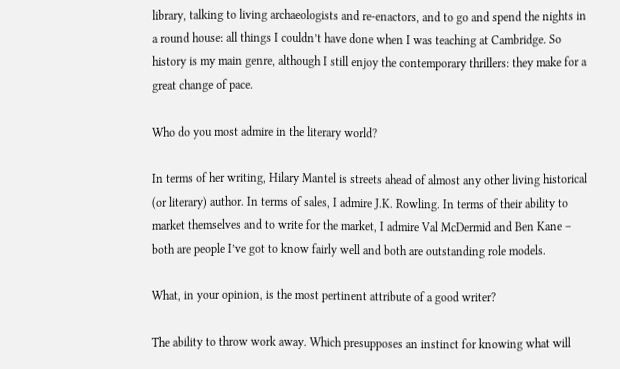library, talking to living archaeologists and re-enactors, and to go and spend the nights in a round house: all things I couldn’t have done when I was teaching at Cambridge. So history is my main genre, although I still enjoy the contemporary thrillers: they make for a great change of pace.

Who do you most admire in the literary world?

In terms of her writing, Hilary Mantel is streets ahead of almost any other living historical (or literary) author. In terms of sales, I admire J.K. Rowling. In terms of their ability to market themselves and to write for the market, I admire Val McDermid and Ben Kane – both are people I’ve got to know fairly well and both are outstanding role models.

What, in your opinion, is the most pertinent attribute of a good writer?

The ability to throw work away. Which presupposes an instinct for knowing what will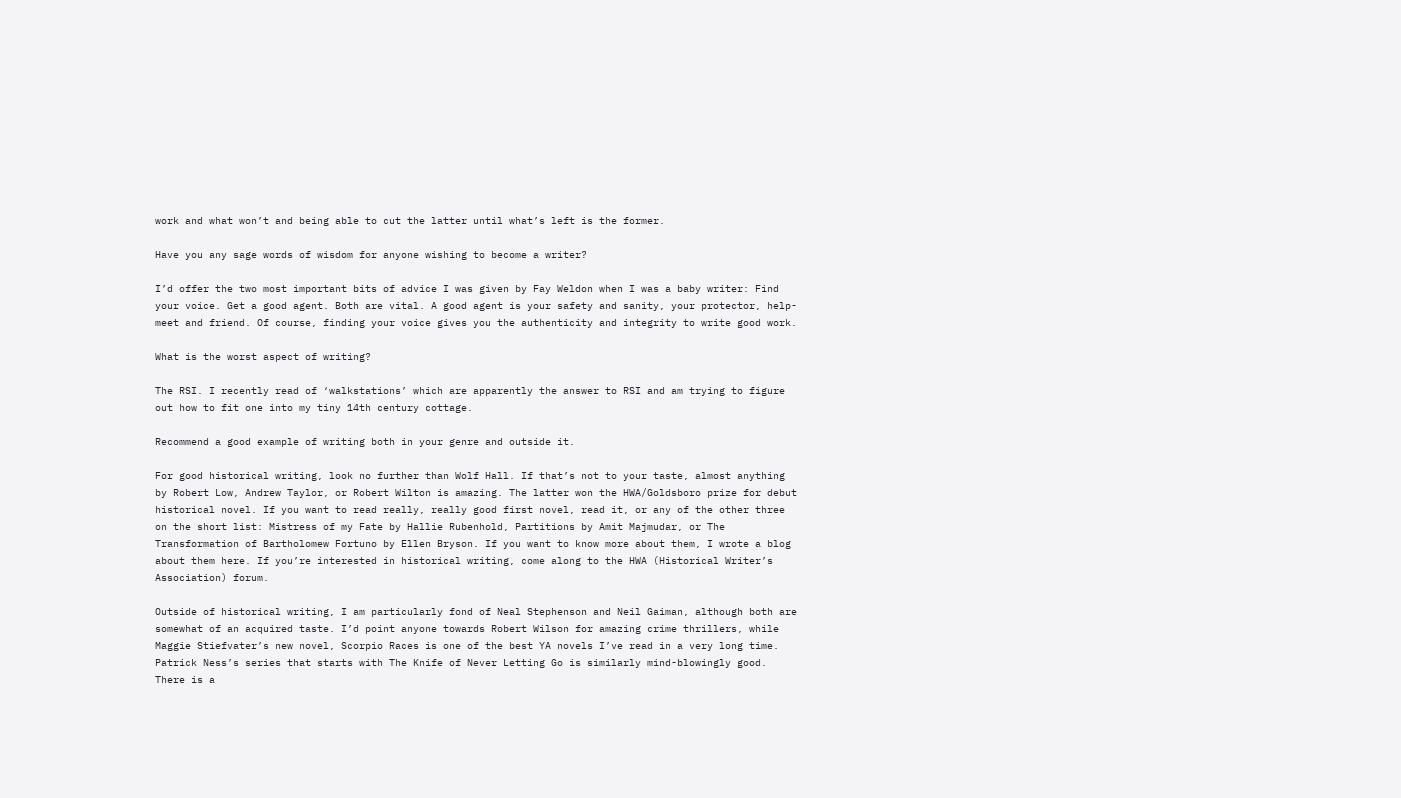work and what won’t and being able to cut the latter until what’s left is the former.

Have you any sage words of wisdom for anyone wishing to become a writer?

I’d offer the two most important bits of advice I was given by Fay Weldon when I was a baby writer: Find your voice. Get a good agent. Both are vital. A good agent is your safety and sanity, your protector, help-meet and friend. Of course, finding your voice gives you the authenticity and integrity to write good work.

What is the worst aspect of writing?

The RSI. I recently read of ‘walkstations’ which are apparently the answer to RSI and am trying to figure out how to fit one into my tiny 14th century cottage.

Recommend a good example of writing both in your genre and outside it.

For good historical writing, look no further than Wolf Hall. If that’s not to your taste, almost anything by Robert Low, Andrew Taylor, or Robert Wilton is amazing. The latter won the HWA/Goldsboro prize for debut historical novel. If you want to read really, really good first novel, read it, or any of the other three on the short list: Mistress of my Fate by Hallie Rubenhold, Partitions by Amit Majmudar, or The Transformation of Bartholomew Fortuno by Ellen Bryson. If you want to know more about them, I wrote a blog about them here. If you’re interested in historical writing, come along to the HWA (Historical Writer’s Association) forum.

Outside of historical writing, I am particularly fond of Neal Stephenson and Neil Gaiman, although both are somewhat of an acquired taste. I’d point anyone towards Robert Wilson for amazing crime thrillers, while Maggie Stiefvater’s new novel, Scorpio Races is one of the best YA novels I’ve read in a very long time. Patrick Ness’s series that starts with The Knife of Never Letting Go is similarly mind-blowingly good. There is a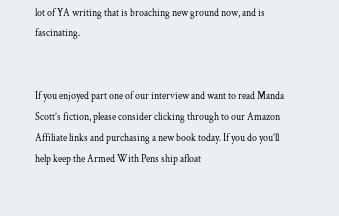lot of YA writing that is broaching new ground now, and is fascinating.


If you enjoyed part one of our interview and want to read Manda Scott’s fiction, please consider clicking through to our Amazon Affiliate links and purchasing a new book today. If you do you’ll help keep the Armed With Pens ship afloat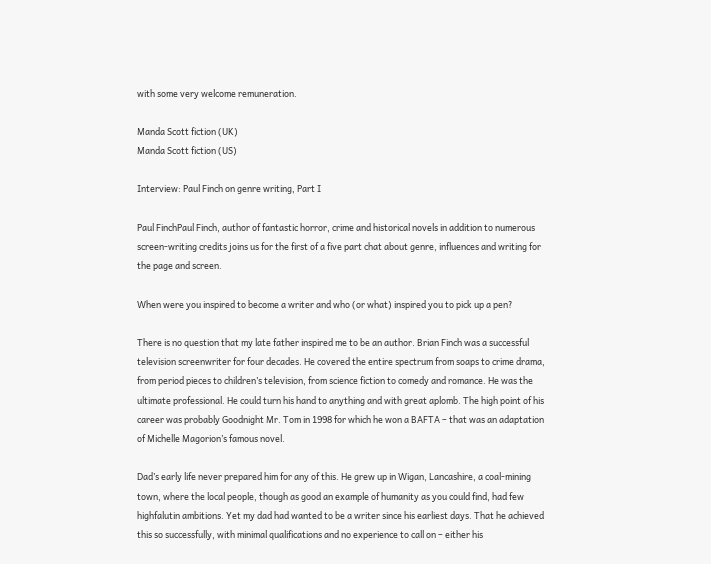with some very welcome remuneration.

Manda Scott fiction (UK)
Manda Scott fiction (US)

Interview: Paul Finch on genre writing, Part I

Paul FinchPaul Finch, author of fantastic horror, crime and historical novels in addition to numerous screen-writing credits joins us for the first of a five part chat about genre, influences and writing for the page and screen.

When were you inspired to become a writer and who (or what) inspired you to pick up a pen?

There is no question that my late father inspired me to be an author. Brian Finch was a successful television screenwriter for four decades. He covered the entire spectrum from soaps to crime drama, from period pieces to children’s television, from science fiction to comedy and romance. He was the ultimate professional. He could turn his hand to anything and with great aplomb. The high point of his career was probably Goodnight Mr. Tom in 1998 for which he won a BAFTA – that was an adaptation of Michelle Magorion’s famous novel.

Dad’s early life never prepared him for any of this. He grew up in Wigan, Lancashire, a coal-mining town, where the local people, though as good an example of humanity as you could find, had few highfalutin ambitions. Yet my dad had wanted to be a writer since his earliest days. That he achieved this so successfully, with minimal qualifications and no experience to call on – either his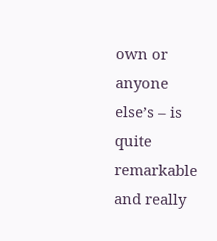own or anyone else’s – is quite remarkable and really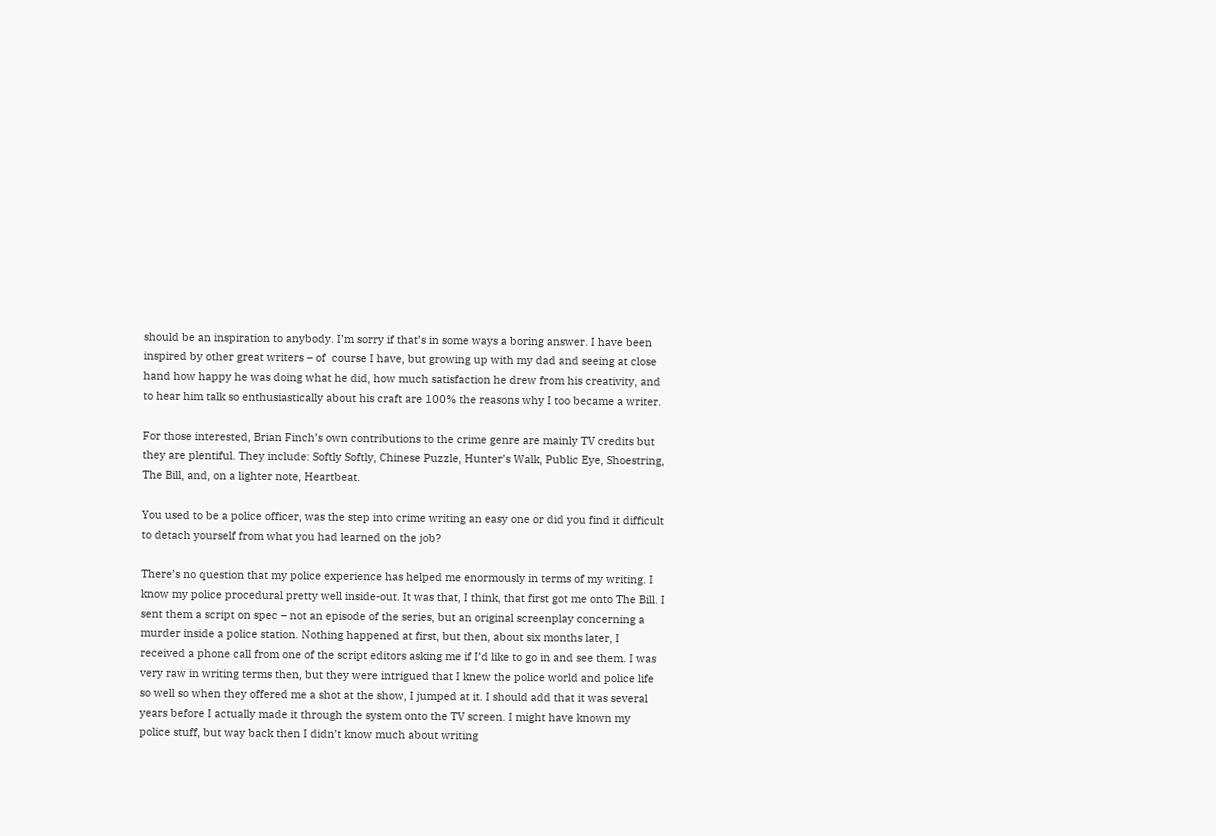should be an inspiration to anybody. I’m sorry if that’s in some ways a boring answer. I have been inspired by other great writers – of  course I have, but growing up with my dad and seeing at close hand how happy he was doing what he did, how much satisfaction he drew from his creativity, and to hear him talk so enthusiastically about his craft are 100% the reasons why I too became a writer.

For those interested, Brian Finch’s own contributions to the crime genre are mainly TV credits but they are plentiful. They include: Softly Softly, Chinese Puzzle, Hunter’s Walk, Public Eye, Shoestring, The Bill, and, on a lighter note, Heartbeat.

You used to be a police officer, was the step into crime writing an easy one or did you find it difficult to detach yourself from what you had learned on the job?

There’s no question that my police experience has helped me enormously in terms of my writing. I know my police procedural pretty well inside-out. It was that, I think, that first got me onto The Bill. I sent them a script on spec – not an episode of the series, but an original screenplay concerning a murder inside a police station. Nothing happened at first, but then, about six months later, I received a phone call from one of the script editors asking me if I’d like to go in and see them. I was very raw in writing terms then, but they were intrigued that I knew the police world and police life so well so when they offered me a shot at the show, I jumped at it. I should add that it was several years before I actually made it through the system onto the TV screen. I might have known my police stuff, but way back then I didn’t know much about writing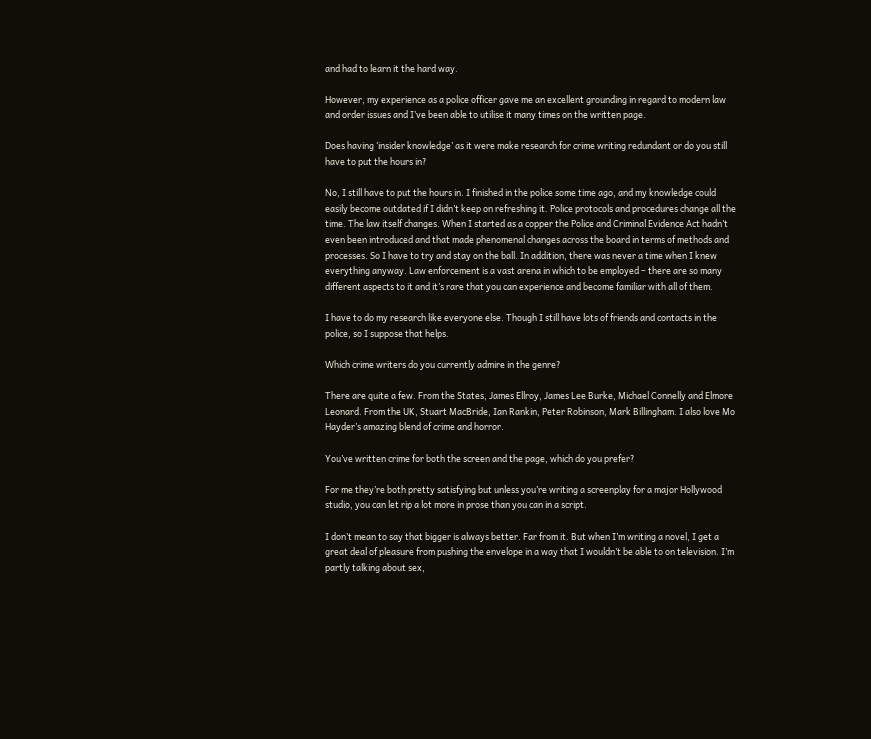and had to learn it the hard way.

However, my experience as a police officer gave me an excellent grounding in regard to modern law and order issues and I’ve been able to utilise it many times on the written page.

Does having ‘insider knowledge’ as it were make research for crime writing redundant or do you still have to put the hours in?

No, I still have to put the hours in. I finished in the police some time ago, and my knowledge could easily become outdated if I didn’t keep on refreshing it. Police protocols and procedures change all the time. The law itself changes. When I started as a copper the Police and Criminal Evidence Act hadn’t even been introduced and that made phenomenal changes across the board in terms of methods and processes. So I have to try and stay on the ball. In addition, there was never a time when I knew everything anyway. Law enforcement is a vast arena in which to be employed – there are so many different aspects to it and it’s rare that you can experience and become familiar with all of them.

I have to do my research like everyone else. Though I still have lots of friends and contacts in the police, so I suppose that helps.

Which crime writers do you currently admire in the genre?

There are quite a few. From the States, James Ellroy, James Lee Burke, Michael Connelly and Elmore Leonard. From the UK, Stuart MacBride, Ian Rankin, Peter Robinson, Mark Billingham. I also love Mo Hayder’s amazing blend of crime and horror.

You’ve written crime for both the screen and the page, which do you prefer?

For me they’re both pretty satisfying but unless you’re writing a screenplay for a major Hollywood studio, you can let rip a lot more in prose than you can in a script.

I don’t mean to say that bigger is always better. Far from it. But when I’m writing a novel, I get a great deal of pleasure from pushing the envelope in a way that I wouldn’t be able to on television. I’m partly talking about sex,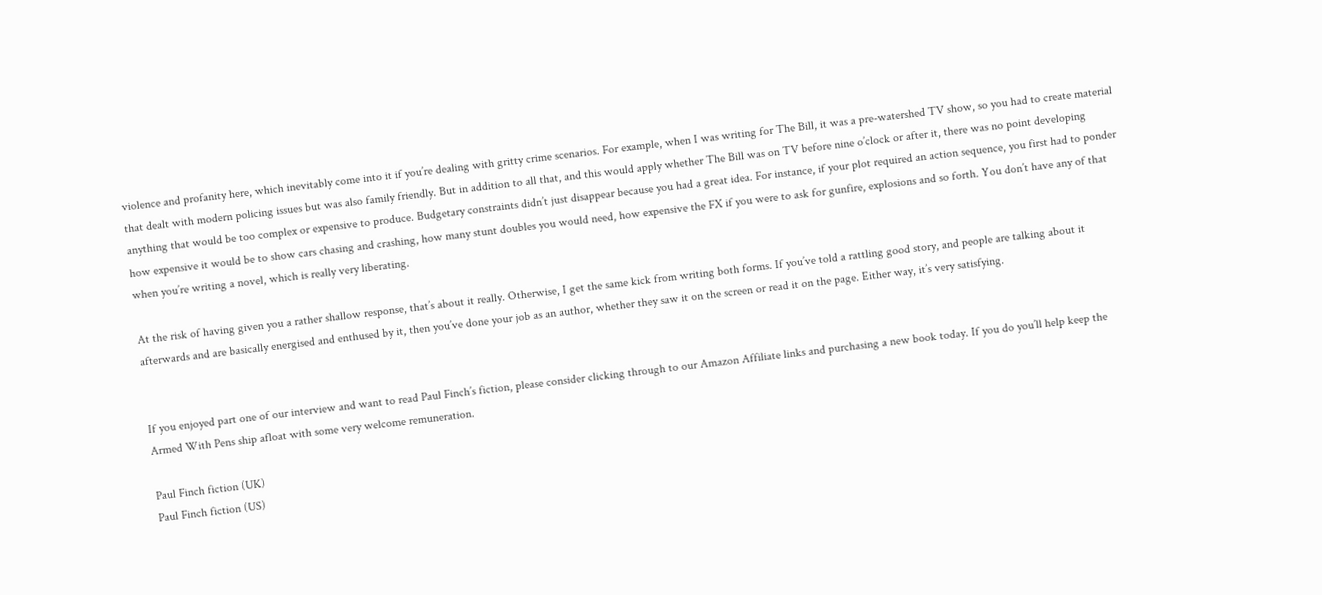violence and profanity here, which inevitably come into it if you’re dealing with gritty crime scenarios. For example, when I was writing for The Bill, it was a pre-watershed TV show, so you had to create material that dealt with modern policing issues but was also family friendly. But in addition to all that, and this would apply whether The Bill was on TV before nine o’clock or after it, there was no point developing anything that would be too complex or expensive to produce. Budgetary constraints didn’t just disappear because you had a great idea. For instance, if your plot required an action sequence, you first had to ponder how expensive it would be to show cars chasing and crashing, how many stunt doubles you would need, how expensive the FX if you were to ask for gunfire, explosions and so forth. You don’t have any of that when you’re writing a novel, which is really very liberating.

At the risk of having given you a rather shallow response, that’s about it really. Otherwise, I get the same kick from writing both forms. If you’ve told a rattling good story, and people are talking about it afterwards and are basically energised and enthused by it, then you’ve done your job as an author, whether they saw it on the screen or read it on the page. Either way, it’s very satisfying.


If you enjoyed part one of our interview and want to read Paul Finch’s fiction, please consider clicking through to our Amazon Affiliate links and purchasing a new book today. If you do you’ll help keep the Armed With Pens ship afloat with some very welcome remuneration.

Paul Finch fiction (UK)
Paul Finch fiction (US)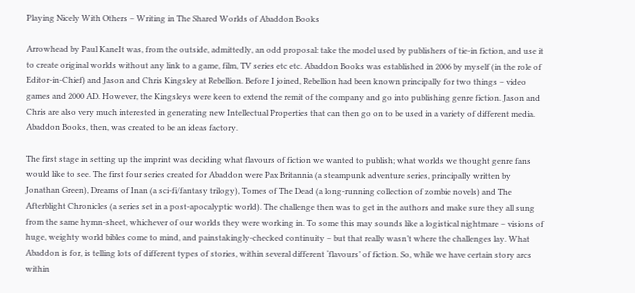Playing Nicely With Others – Writing in The Shared Worlds of Abaddon Books

Arrowhead by Paul KaneIt was, from the outside, admittedly, an odd proposal: take the model used by publishers of tie-in fiction, and use it to create original worlds without any link to a game, film, TV series etc etc. Abaddon Books was established in 2006 by myself (in the role of Editor-in-Chief) and Jason and Chris Kingsley at Rebellion. Before I joined, Rebellion had been known principally for two things – video games and 2000 AD. However, the Kingsleys were keen to extend the remit of the company and go into publishing genre fiction. Jason and Chris are also very much interested in generating new Intellectual Properties that can then go on to be used in a variety of different media. Abaddon Books, then, was created to be an ideas factory.

The first stage in setting up the imprint was deciding what flavours of fiction we wanted to publish; what worlds we thought genre fans would like to see. The first four series created for Abaddon were Pax Britannia (a steampunk adventure series, principally written by Jonathan Green), Dreams of Inan (a sci-fi/fantasy trilogy), Tomes of The Dead (a long-running collection of zombie novels) and The Afterblight Chronicles (a series set in a post-apocalyptic world). The challenge then was to get in the authors and make sure they all sung from the same hymn-sheet, whichever of our worlds they were working in. To some this may sounds like a logistical nightmare – visions of huge, weighty world bibles come to mind, and painstakingly-checked continuity – but that really wasn’t where the challenges lay. What Abaddon is for, is telling lots of different types of stories, within several different ‘flavours’ of fiction. So, while we have certain story arcs within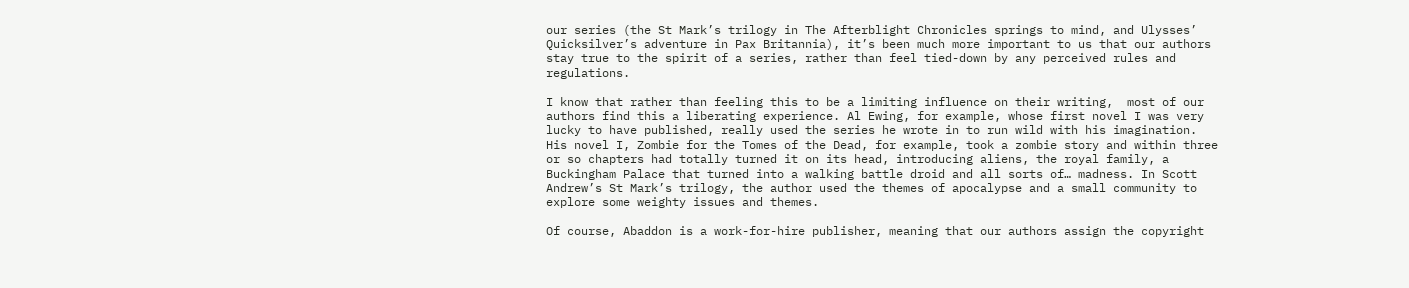our series (the St Mark’s trilogy in The Afterblight Chronicles springs to mind, and Ulysses’ Quicksilver’s adventure in Pax Britannia), it’s been much more important to us that our authors stay true to the spirit of a series, rather than feel tied-down by any perceived rules and regulations.

I know that rather than feeling this to be a limiting influence on their writing,  most of our authors find this a liberating experience. Al Ewing, for example, whose first novel I was very lucky to have published, really used the series he wrote in to run wild with his imagination. His novel I, Zombie for the Tomes of the Dead, for example, took a zombie story and within three or so chapters had totally turned it on its head, introducing aliens, the royal family, a Buckingham Palace that turned into a walking battle droid and all sorts of… madness. In Scott Andrew’s St Mark’s trilogy, the author used the themes of apocalypse and a small community to explore some weighty issues and themes.

Of course, Abaddon is a work-for-hire publisher, meaning that our authors assign the copyright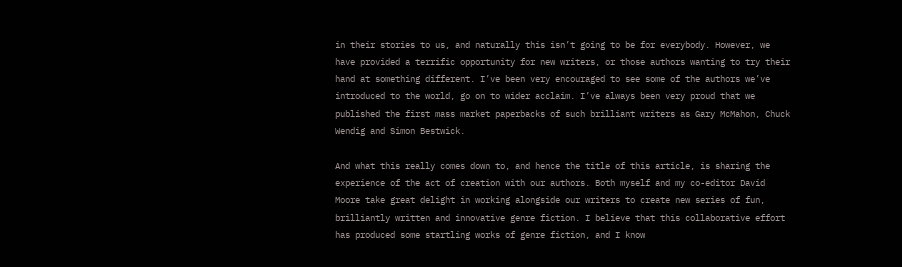in their stories to us, and naturally this isn’t going to be for everybody. However, we have provided a terrific opportunity for new writers, or those authors wanting to try their hand at something different. I’ve been very encouraged to see some of the authors we’ve introduced to the world, go on to wider acclaim. I’ve always been very proud that we published the first mass market paperbacks of such brilliant writers as Gary McMahon, Chuck Wendig and Simon Bestwick.

And what this really comes down to, and hence the title of this article, is sharing the experience of the act of creation with our authors. Both myself and my co-editor David Moore take great delight in working alongside our writers to create new series of fun, brilliantly written and innovative genre fiction. I believe that this collaborative effort has produced some startling works of genre fiction, and I know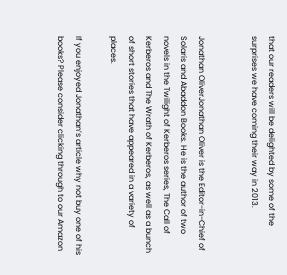that our readers will be delighted by some of the surprises we have coming their way in 2013.


Jonathan OliverJonathan Oliver is the Editor-in-Chief of Solaris and Abaddon Books. He is the author of two novels in the Twilight of Kerberos series, The Call of Kerberos and The Wrath of Kerberos, as well as a bunch of short stories that have appeared in a variety of places.

If you enjoyed Jonathan’s article why not buy one of his books? Please consider clicking through to our Amazon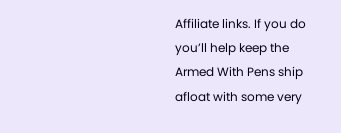Affiliate links. If you do you’ll help keep the Armed With Pens ship afloat with some very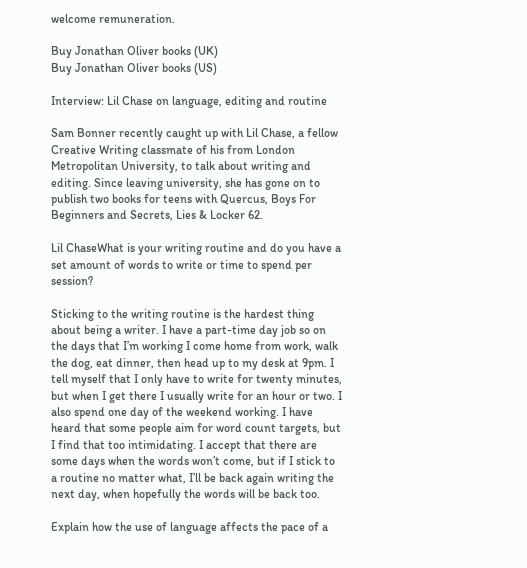welcome remuneration.

Buy Jonathan Oliver books (UK)
Buy Jonathan Oliver books (US)

Interview: Lil Chase on language, editing and routine

Sam Bonner recently caught up with Lil Chase, a fellow Creative Writing classmate of his from London Metropolitan University, to talk about writing and editing. Since leaving university, she has gone on to publish two books for teens with Quercus, Boys For Beginners and Secrets, Lies & Locker 62.

Lil ChaseWhat is your writing routine and do you have a set amount of words to write or time to spend per session?

Sticking to the writing routine is the hardest thing about being a writer. I have a part-time day job so on the days that I’m working I come home from work, walk the dog, eat dinner, then head up to my desk at 9pm. I tell myself that I only have to write for twenty minutes, but when I get there I usually write for an hour or two. I also spend one day of the weekend working. I have heard that some people aim for word count targets, but I find that too intimidating. I accept that there are some days when the words won’t come, but if I stick to a routine no matter what, I’ll be back again writing the next day, when hopefully the words will be back too.

Explain how the use of language affects the pace of a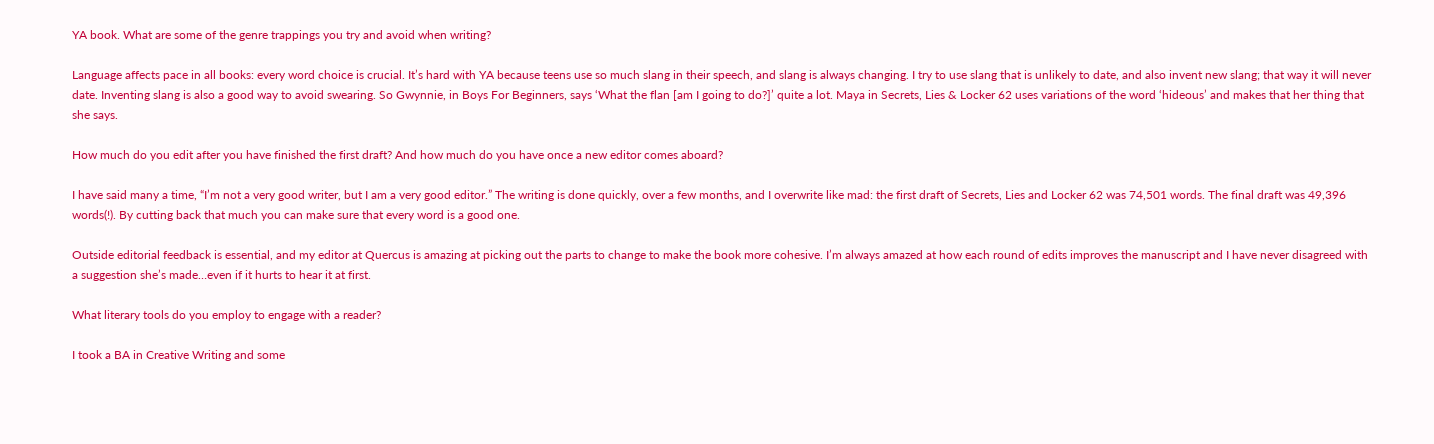YA book. What are some of the genre trappings you try and avoid when writing?

Language affects pace in all books: every word choice is crucial. It’s hard with YA because teens use so much slang in their speech, and slang is always changing. I try to use slang that is unlikely to date, and also invent new slang; that way it will never date. Inventing slang is also a good way to avoid swearing. So Gwynnie, in Boys For Beginners, says ‘What the flan [am I going to do?]’ quite a lot. Maya in Secrets, Lies & Locker 62 uses variations of the word ‘hideous’ and makes that her thing that she says.

How much do you edit after you have finished the first draft? And how much do you have once a new editor comes aboard?

I have said many a time, “I’m not a very good writer, but I am a very good editor.” The writing is done quickly, over a few months, and I overwrite like mad: the first draft of Secrets, Lies and Locker 62 was 74,501 words. The final draft was 49,396 words(!). By cutting back that much you can make sure that every word is a good one.

Outside editorial feedback is essential, and my editor at Quercus is amazing at picking out the parts to change to make the book more cohesive. I’m always amazed at how each round of edits improves the manuscript and I have never disagreed with a suggestion she’s made…even if it hurts to hear it at first.

What literary tools do you employ to engage with a reader?

I took a BA in Creative Writing and some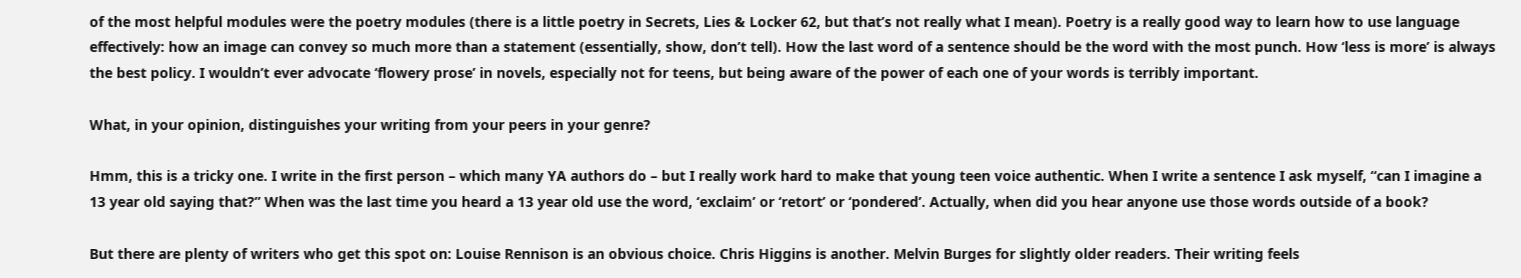of the most helpful modules were the poetry modules (there is a little poetry in Secrets, Lies & Locker 62, but that’s not really what I mean). Poetry is a really good way to learn how to use language effectively: how an image can convey so much more than a statement (essentially, show, don’t tell). How the last word of a sentence should be the word with the most punch. How ‘less is more’ is always the best policy. I wouldn’t ever advocate ‘flowery prose’ in novels, especially not for teens, but being aware of the power of each one of your words is terribly important.

What, in your opinion, distinguishes your writing from your peers in your genre?

Hmm, this is a tricky one. I write in the first person – which many YA authors do – but I really work hard to make that young teen voice authentic. When I write a sentence I ask myself, “can I imagine a 13 year old saying that?” When was the last time you heard a 13 year old use the word, ‘exclaim’ or ‘retort’ or ‘pondered’. Actually, when did you hear anyone use those words outside of a book?

But there are plenty of writers who get this spot on: Louise Rennison is an obvious choice. Chris Higgins is another. Melvin Burges for slightly older readers. Their writing feels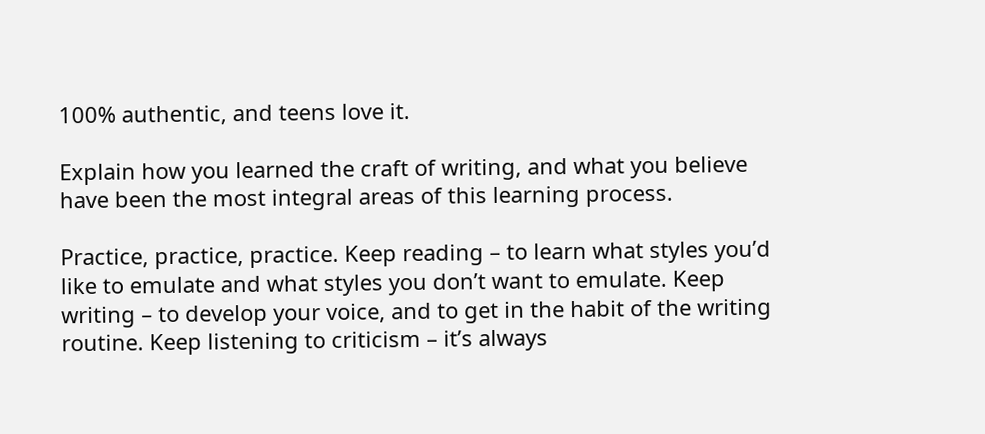100% authentic, and teens love it.

Explain how you learned the craft of writing, and what you believe have been the most integral areas of this learning process.

Practice, practice, practice. Keep reading – to learn what styles you’d like to emulate and what styles you don’t want to emulate. Keep writing – to develop your voice, and to get in the habit of the writing routine. Keep listening to criticism – it’s always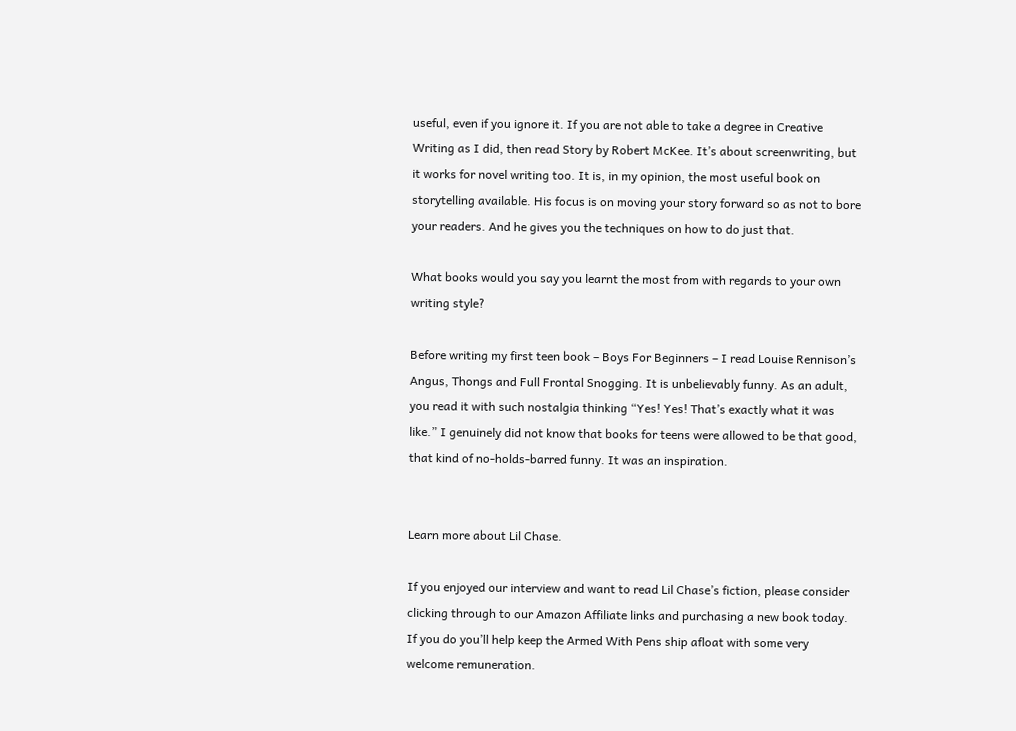useful, even if you ignore it. If you are not able to take a degree in Creative Writing as I did, then read Story by Robert McKee. It’s about screenwriting, but it works for novel writing too. It is, in my opinion, the most useful book on storytelling available. His focus is on moving your story forward so as not to bore your readers. And he gives you the techniques on how to do just that.

What books would you say you learnt the most from with regards to your own writing style?

Before writing my first teen book – Boys For Beginners – I read Louise Rennison’s Angus, Thongs and Full Frontal Snogging. It is unbelievably funny. As an adult, you read it with such nostalgia thinking “Yes! Yes! That’s exactly what it was like.” I genuinely did not know that books for teens were allowed to be that good, that kind of no-holds-barred funny. It was an inspiration.


Learn more about Lil Chase.

If you enjoyed our interview and want to read Lil Chase’s fiction, please consider clicking through to our Amazon Affiliate links and purchasing a new book today. If you do you’ll help keep the Armed With Pens ship afloat with some very welcome remuneration.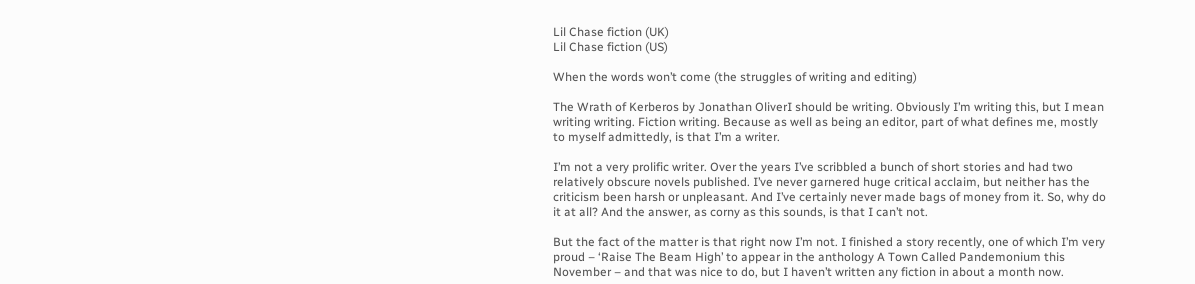Lil Chase fiction (UK)
Lil Chase fiction (US)

When the words won’t come (the struggles of writing and editing)

The Wrath of Kerberos by Jonathan OliverI should be writing. Obviously I’m writing this, but I mean writing writing. Fiction writing. Because as well as being an editor, part of what defines me, mostly to myself admittedly, is that I’m a writer.

I’m not a very prolific writer. Over the years I’ve scribbled a bunch of short stories and had two relatively obscure novels published. I’ve never garnered huge critical acclaim, but neither has the criticism been harsh or unpleasant. And I’ve certainly never made bags of money from it. So, why do it at all? And the answer, as corny as this sounds, is that I can’t not.

But the fact of the matter is that right now I’m not. I finished a story recently, one of which I’m very proud – ‘Raise The Beam High’ to appear in the anthology A Town Called Pandemonium this November – and that was nice to do, but I haven’t written any fiction in about a month now.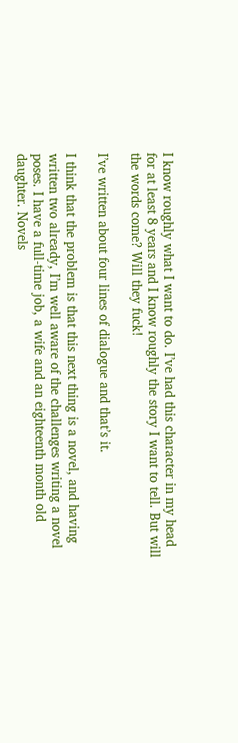I know roughly what I want to do. I’ve had this character in my head for at least 8 years and I know roughly the story I want to tell. But will the words come? Will they fuck!

I’ve written about four lines of dialogue and that’s it.

I think that the problem is that this next thing is a novel, and having written two already, I’m well aware of the challenges writing a novel poses. I have a full-time job, a wife and an eighteenth month old daughter. Novels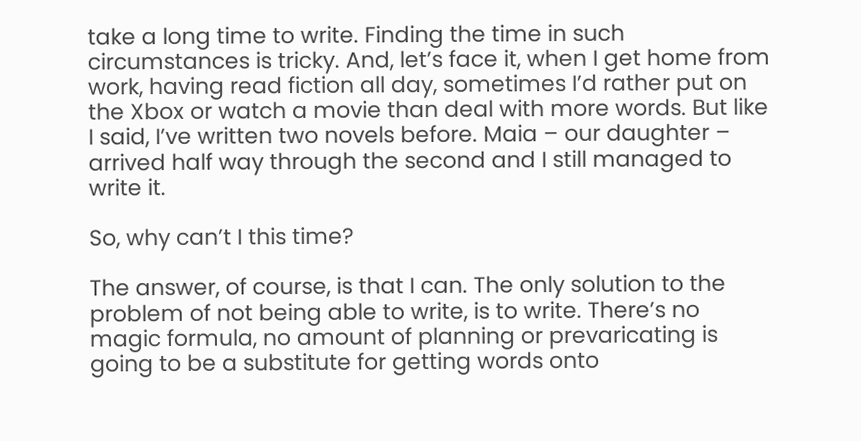take a long time to write. Finding the time in such circumstances is tricky. And, let’s face it, when I get home from work, having read fiction all day, sometimes I’d rather put on the Xbox or watch a movie than deal with more words. But like I said, I’ve written two novels before. Maia – our daughter – arrived half way through the second and I still managed to write it.

So, why can’t I this time?

The answer, of course, is that I can. The only solution to the problem of not being able to write, is to write. There’s no magic formula, no amount of planning or prevaricating is going to be a substitute for getting words onto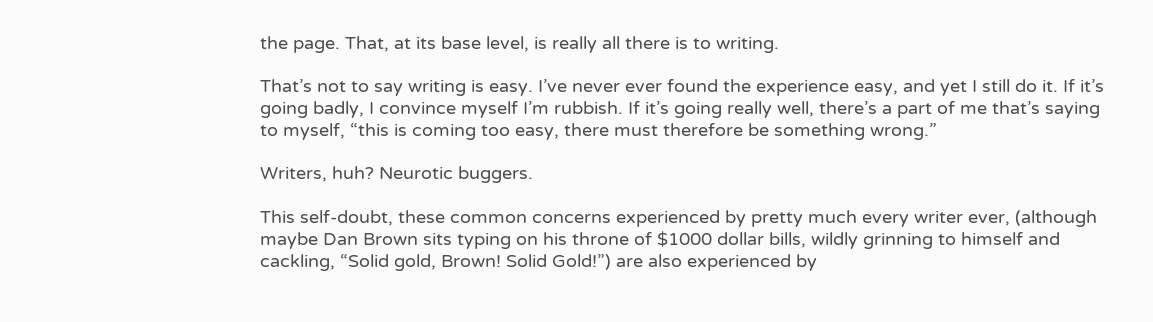the page. That, at its base level, is really all there is to writing.

That’s not to say writing is easy. I’ve never ever found the experience easy, and yet I still do it. If it’s going badly, I convince myself I’m rubbish. If it’s going really well, there’s a part of me that’s saying to myself, “this is coming too easy, there must therefore be something wrong.”

Writers, huh? Neurotic buggers.

This self-doubt, these common concerns experienced by pretty much every writer ever, (although maybe Dan Brown sits typing on his throne of $1000 dollar bills, wildly grinning to himself and cackling, “Solid gold, Brown! Solid Gold!”) are also experienced by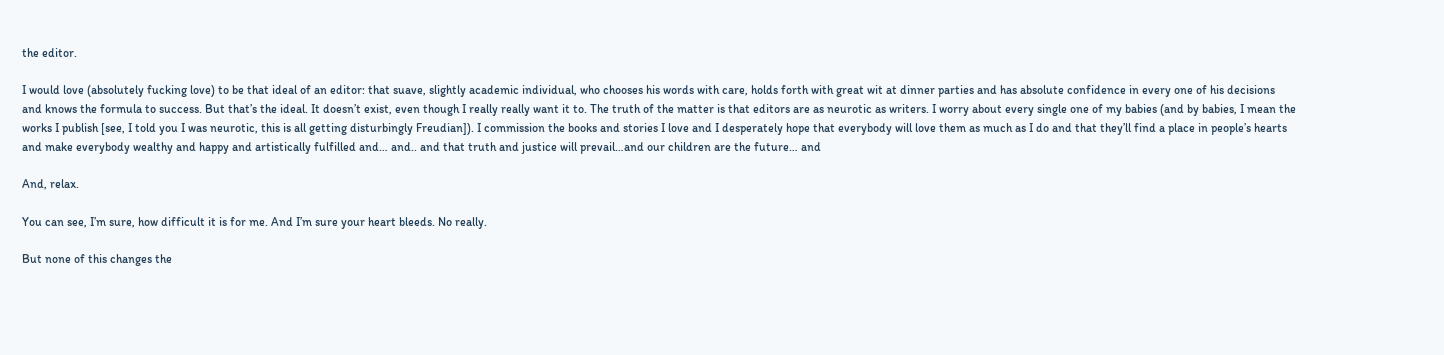the editor.

I would love (absolutely fucking love) to be that ideal of an editor: that suave, slightly academic individual, who chooses his words with care, holds forth with great wit at dinner parties and has absolute confidence in every one of his decisions and knows the formula to success. But that’s the ideal. It doesn’t exist, even though I really really want it to. The truth of the matter is that editors are as neurotic as writers. I worry about every single one of my babies (and by babies, I mean the works I publish [see, I told you I was neurotic, this is all getting disturbingly Freudian]). I commission the books and stories I love and I desperately hope that everybody will love them as much as I do and that they’ll find a place in people’s hearts and make everybody wealthy and happy and artistically fulfilled and… and.. and that truth and justice will prevail…and our children are the future… and

And, relax.

You can see, I’m sure, how difficult it is for me. And I’m sure your heart bleeds. No really.

But none of this changes the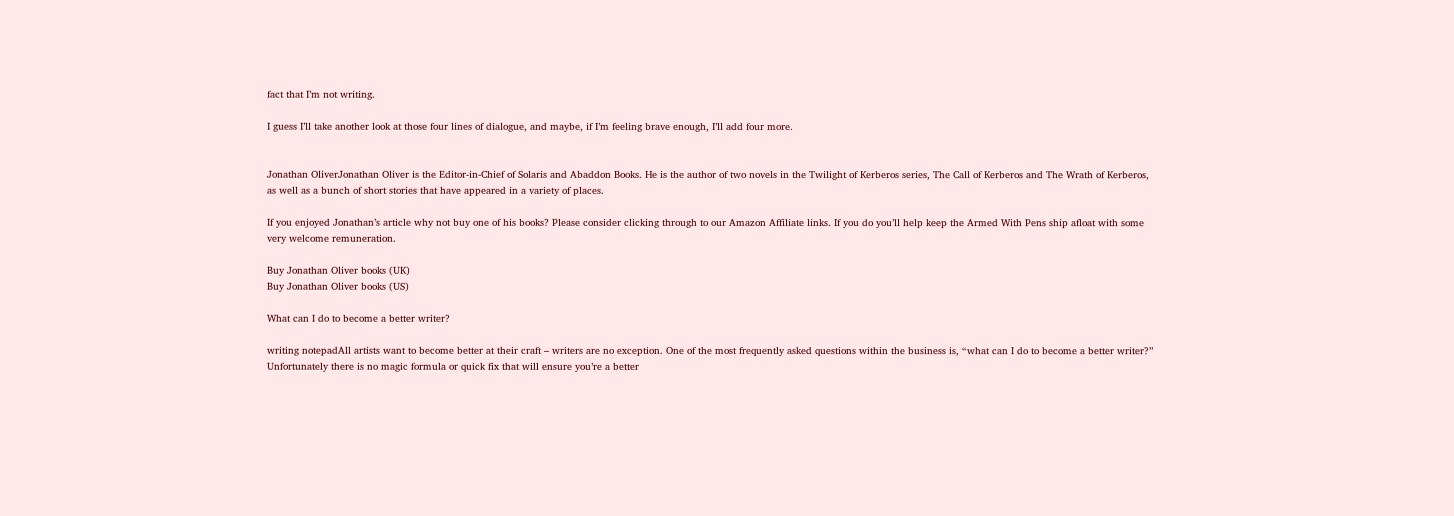fact that I’m not writing.

I guess I’ll take another look at those four lines of dialogue, and maybe, if I’m feeling brave enough, I’ll add four more.


Jonathan OliverJonathan Oliver is the Editor-in-Chief of Solaris and Abaddon Books. He is the author of two novels in the Twilight of Kerberos series, The Call of Kerberos and The Wrath of Kerberos, as well as a bunch of short stories that have appeared in a variety of places.

If you enjoyed Jonathan’s article why not buy one of his books? Please consider clicking through to our Amazon Affiliate links. If you do you’ll help keep the Armed With Pens ship afloat with some very welcome remuneration.

Buy Jonathan Oliver books (UK)
Buy Jonathan Oliver books (US)

What can I do to become a better writer?

writing notepadAll artists want to become better at their craft – writers are no exception. One of the most frequently asked questions within the business is, “what can I do to become a better writer?” Unfortunately there is no magic formula or quick fix that will ensure you’re a better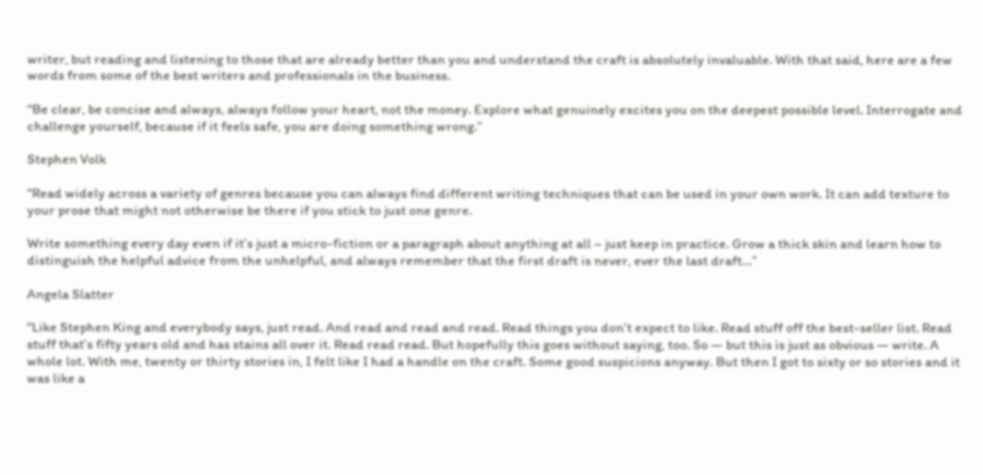writer, but reading and listening to those that are already better than you and understand the craft is absolutely invaluable. With that said, here are a few words from some of the best writers and professionals in the business.

“Be clear, be concise and always, always follow your heart, not the money. Explore what genuinely excites you on the deepest possible level. Interrogate and challenge yourself, because if it feels safe, you are doing something wrong.”

Stephen Volk

“Read widely across a variety of genres because you can always find different writing techniques that can be used in your own work. It can add texture to your prose that might not otherwise be there if you stick to just one genre.

Write something every day even if it’s just a micro-fiction or a paragraph about anything at all – just keep in practice. Grow a thick skin and learn how to distinguish the helpful advice from the unhelpful, and always remember that the first draft is never, ever the last draft…”

Angela Slatter

“Like Stephen King and everybody says, just read. And read and read and read. Read things you don’t expect to like. Read stuff off the best-seller list. Read stuff that’s fifty years old and has stains all over it. Read read read. But hopefully this goes without saying, too. So — but this is just as obvious — write. A whole lot. With me, twenty or thirty stories in, I felt like I had a handle on the craft. Some good suspicions anyway. But then I got to sixty or so stories and it was like a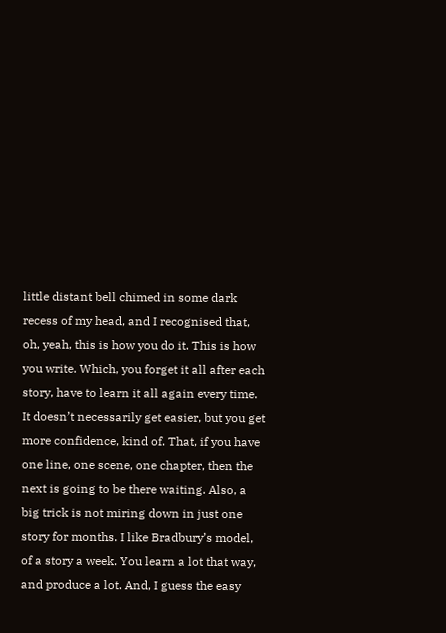little distant bell chimed in some dark recess of my head, and I recognised that, oh, yeah, this is how you do it. This is how you write. Which, you forget it all after each story, have to learn it all again every time. It doesn’t necessarily get easier, but you get more confidence, kind of. That, if you have one line, one scene, one chapter, then the next is going to be there waiting. Also, a big trick is not miring down in just one story for months. I like Bradbury’s model, of a story a week. You learn a lot that way, and produce a lot. And, I guess the easy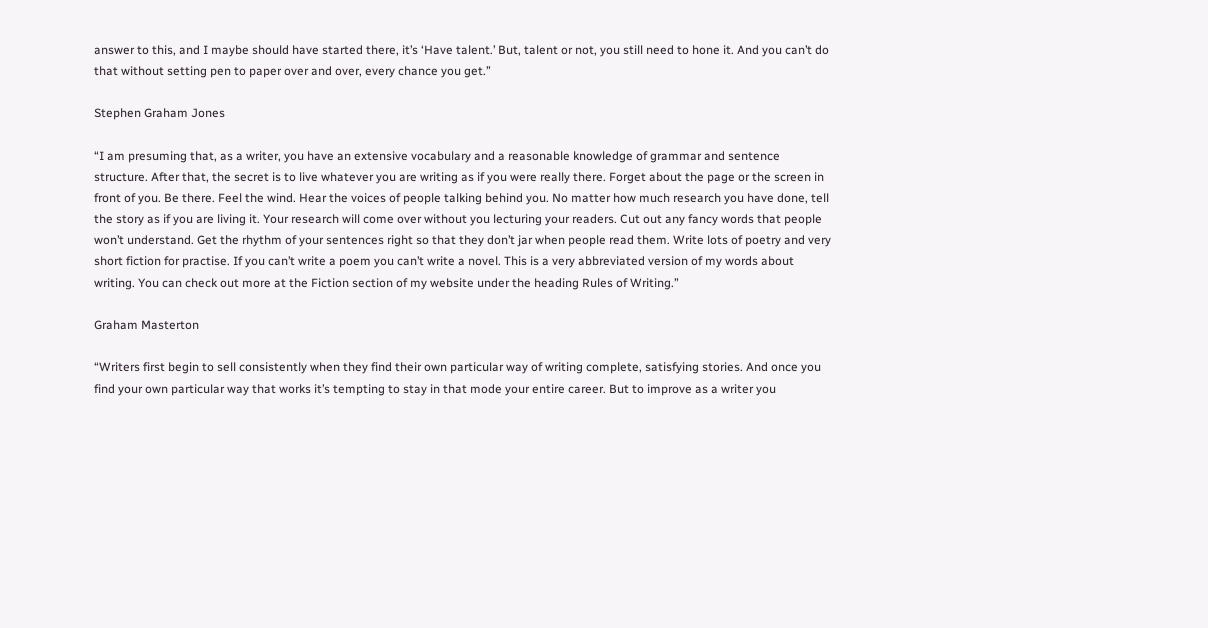answer to this, and I maybe should have started there, it’s ‘Have talent.’ But, talent or not, you still need to hone it. And you can’t do that without setting pen to paper over and over, every chance you get.”

Stephen Graham Jones

“I am presuming that, as a writer, you have an extensive vocabulary and a reasonable knowledge of grammar and sentence structure. After that, the secret is to live whatever you are writing as if you were really there. Forget about the page or the screen in front of you. Be there. Feel the wind. Hear the voices of people talking behind you. No matter how much research you have done, tell the story as if you are living it. Your research will come over without you lecturing your readers. Cut out any fancy words that people won’t understand. Get the rhythm of your sentences right so that they don’t jar when people read them. Write lots of poetry and very short fiction for practise. If you can’t write a poem you can’t write a novel. This is a very abbreviated version of my words about writing. You can check out more at the Fiction section of my website under the heading Rules of Writing.”

Graham Masterton

“Writers first begin to sell consistently when they find their own particular way of writing complete, satisfying stories. And once you find your own particular way that works it’s tempting to stay in that mode your entire career. But to improve as a writer you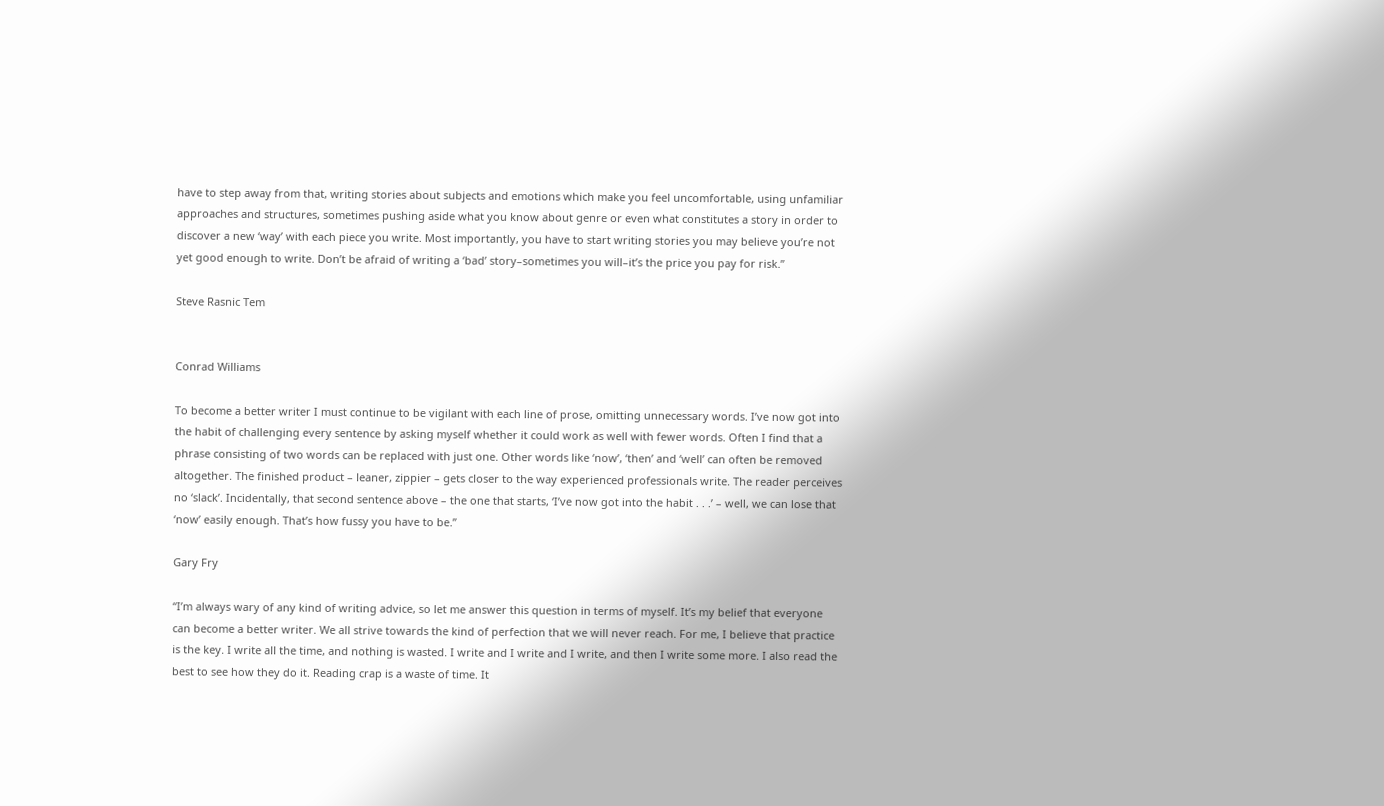have to step away from that, writing stories about subjects and emotions which make you feel uncomfortable, using unfamiliar approaches and structures, sometimes pushing aside what you know about genre or even what constitutes a story in order to discover a new ‘way’ with each piece you write. Most importantly, you have to start writing stories you may believe you’re not yet good enough to write. Don’t be afraid of writing a ‘bad’ story–sometimes you will–it’s the price you pay for risk.”

Steve Rasnic Tem


Conrad Williams

To become a better writer I must continue to be vigilant with each line of prose, omitting unnecessary words. I’ve now got into the habit of challenging every sentence by asking myself whether it could work as well with fewer words. Often I find that a phrase consisting of two words can be replaced with just one. Other words like ‘now’, ‘then’ and ‘well’ can often be removed altogether. The finished product – leaner, zippier – gets closer to the way experienced professionals write. The reader perceives no ‘slack’. Incidentally, that second sentence above – the one that starts, ‘I’ve now got into the habit . . .’ – well, we can lose that ‘now’ easily enough. That’s how fussy you have to be.”

Gary Fry

“I’m always wary of any kind of writing advice, so let me answer this question in terms of myself. It’s my belief that everyone can become a better writer. We all strive towards the kind of perfection that we will never reach. For me, I believe that practice is the key. I write all the time, and nothing is wasted. I write and I write and I write, and then I write some more. I also read the best to see how they do it. Reading crap is a waste of time. It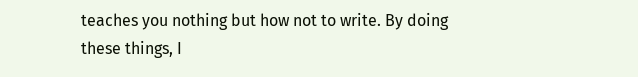teaches you nothing but how not to write. By doing these things, I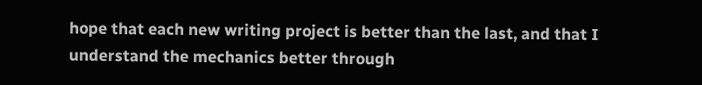hope that each new writing project is better than the last, and that I understand the mechanics better through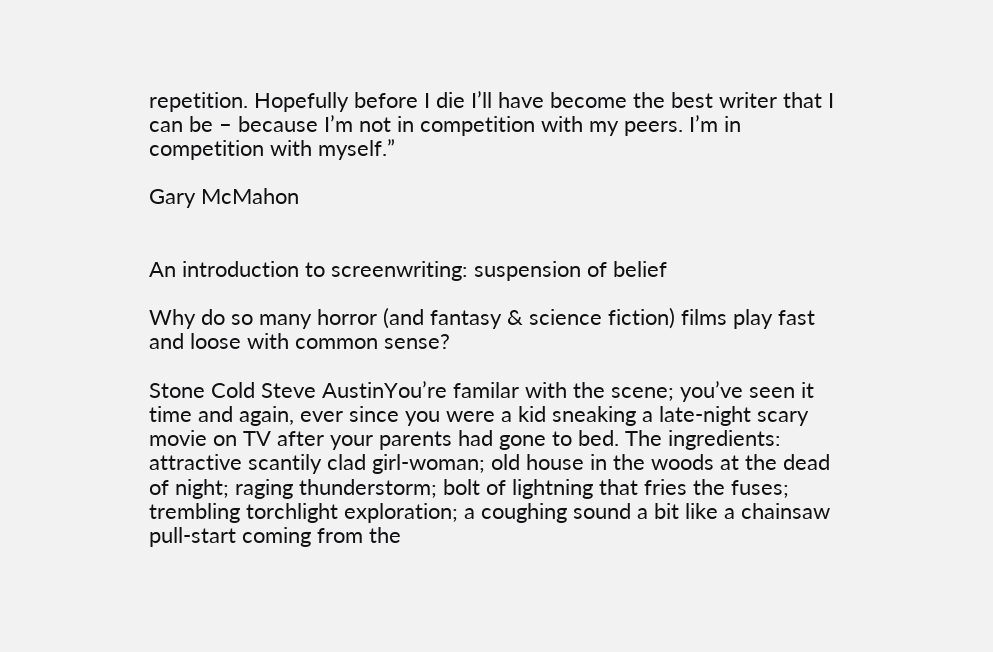repetition. Hopefully before I die I’ll have become the best writer that I can be – because I’m not in competition with my peers. I’m in competition with myself.”

Gary McMahon


An introduction to screenwriting: suspension of belief

Why do so many horror (and fantasy & science fiction) films play fast and loose with common sense?

Stone Cold Steve AustinYou’re familar with the scene; you’ve seen it time and again, ever since you were a kid sneaking a late-night scary movie on TV after your parents had gone to bed. The ingredients: attractive scantily clad girl-woman; old house in the woods at the dead of night; raging thunderstorm; bolt of lightning that fries the fuses; trembling torchlight exploration; a coughing sound a bit like a chainsaw pull-start coming from the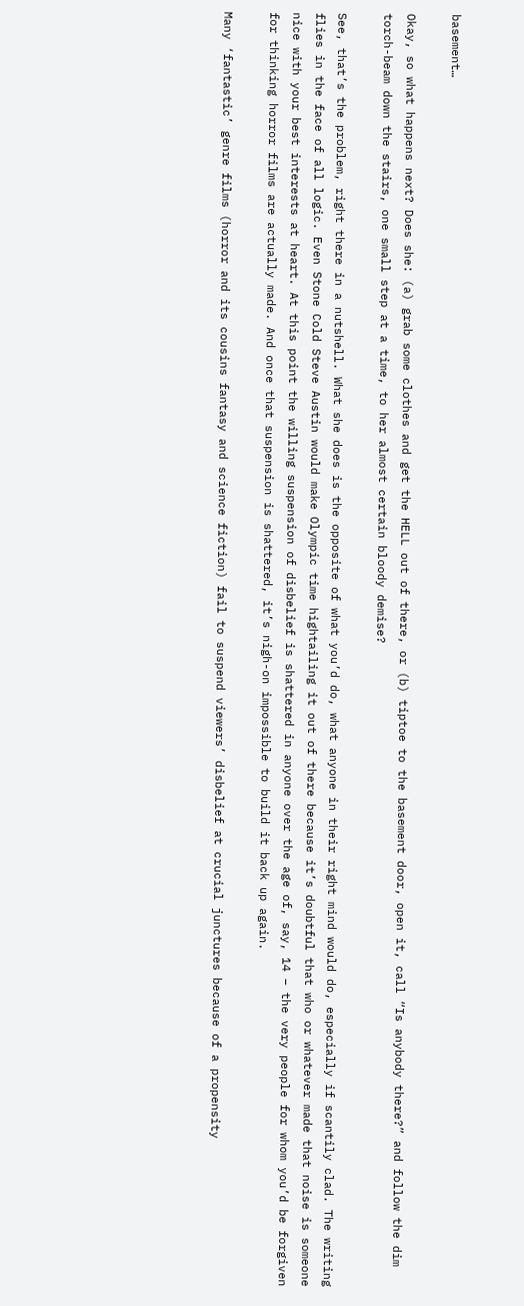basement…

Okay, so what happens next? Does she: (a) grab some clothes and get the HELL out of there, or (b) tiptoe to the basement door, open it, call “Is anybody there?” and follow the dim torch-beam down the stairs, one small step at a time, to her almost certain bloody demise?

See, that’s the problem, right there in a nutshell. What she does is the opposite of what you’d do, what anyone in their right mind would do, especially if scantily clad. The writing flies in the face of all logic. Even Stone Cold Steve Austin would make Olympic time hightailing it out of there because it’s doubtful that who or whatever made that noise is someone nice with your best interests at heart. At this point the willing suspension of disbelief is shattered in anyone over the age of, say, 14 – the very people for whom you’d be forgiven for thinking horror films are actually made. And once that suspension is shattered, it’s nigh-on impossible to build it back up again.

Many ‘fantastic’ genre films (horror and its cousins fantasy and science fiction) fail to suspend viewers’ disbelief at crucial junctures because of a propensity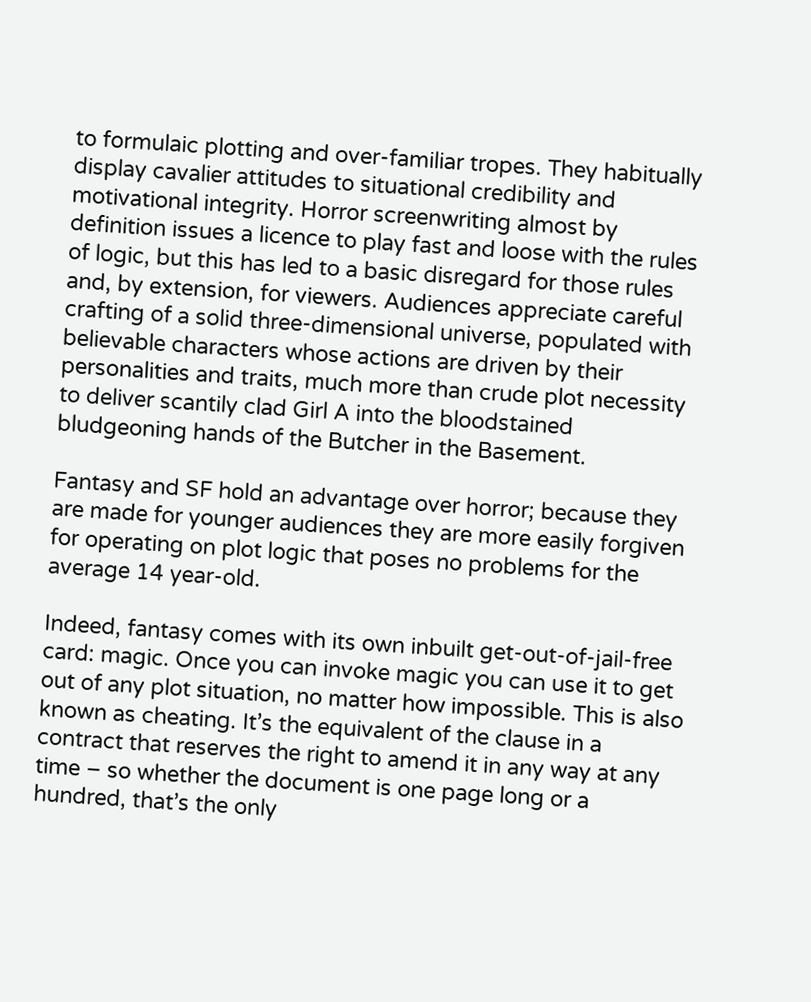to formulaic plotting and over-familiar tropes. They habitually display cavalier attitudes to situational credibility and motivational integrity. Horror screenwriting almost by definition issues a licence to play fast and loose with the rules of logic, but this has led to a basic disregard for those rules and, by extension, for viewers. Audiences appreciate careful crafting of a solid three-dimensional universe, populated with believable characters whose actions are driven by their personalities and traits, much more than crude plot necessity to deliver scantily clad Girl A into the bloodstained bludgeoning hands of the Butcher in the Basement.

Fantasy and SF hold an advantage over horror; because they are made for younger audiences they are more easily forgiven for operating on plot logic that poses no problems for the average 14 year-old.

Indeed, fantasy comes with its own inbuilt get-out-of-jail-free card: magic. Once you can invoke magic you can use it to get out of any plot situation, no matter how impossible. This is also known as cheating. It’s the equivalent of the clause in a contract that reserves the right to amend it in any way at any time – so whether the document is one page long or a hundred, that’s the only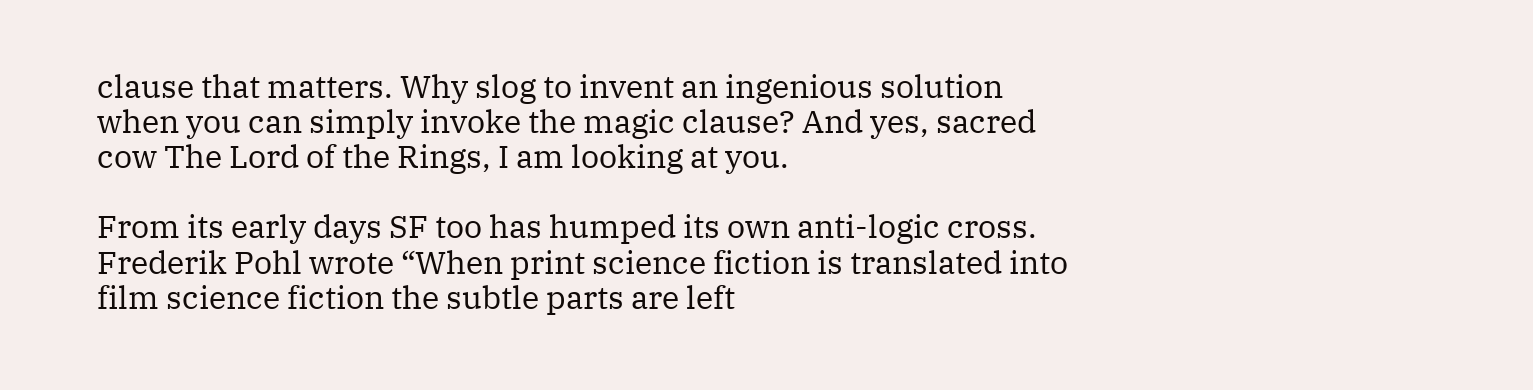clause that matters. Why slog to invent an ingenious solution when you can simply invoke the magic clause? And yes, sacred cow The Lord of the Rings, I am looking at you.

From its early days SF too has humped its own anti-logic cross. Frederik Pohl wrote “When print science fiction is translated into film science fiction the subtle parts are left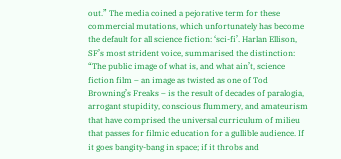out.” The media coined a pejorative term for these commercial mutations, which unfortunately has become the default for all science fiction: ‘sci-fi’. Harlan Ellison, SF’s most strident voice, summarised the distinction: “The public image of what is, and what ain’t, science fiction film – an image as twisted as one of Tod Browning’s Freaks – is the result of decades of paralogia, arrogant stupidity, conscious flummery, and amateurism that have comprised the universal curriculum of milieu that passes for filmic education for a gullible audience. If it goes bangity-bang in space; if it throbs and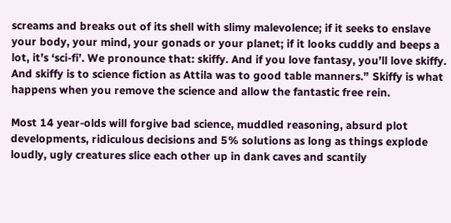screams and breaks out of its shell with slimy malevolence; if it seeks to enslave your body, your mind, your gonads or your planet; if it looks cuddly and beeps a lot, it’s ‘sci-fi’. We pronounce that: skiffy. And if you love fantasy, you’ll love skiffy. And skiffy is to science fiction as Attila was to good table manners.” Skiffy is what happens when you remove the science and allow the fantastic free rein.

Most 14 year-olds will forgive bad science, muddled reasoning, absurd plot developments, ridiculous decisions and 5% solutions as long as things explode loudly, ugly creatures slice each other up in dank caves and scantily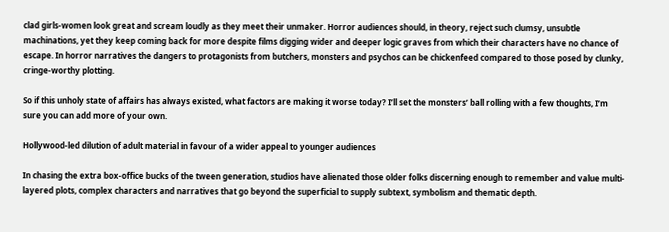clad girls-women look great and scream loudly as they meet their unmaker. Horror audiences should, in theory, reject such clumsy, unsubtle machinations, yet they keep coming back for more despite films digging wider and deeper logic graves from which their characters have no chance of escape. In horror narratives the dangers to protagonists from butchers, monsters and psychos can be chickenfeed compared to those posed by clunky, cringe-worthy plotting.

So if this unholy state of affairs has always existed, what factors are making it worse today? I’ll set the monsters’ ball rolling with a few thoughts, I’m sure you can add more of your own.

Hollywood-led dilution of adult material in favour of a wider appeal to younger audiences

In chasing the extra box-office bucks of the tween generation, studios have alienated those older folks discerning enough to remember and value multi-layered plots, complex characters and narratives that go beyond the superficial to supply subtext, symbolism and thematic depth.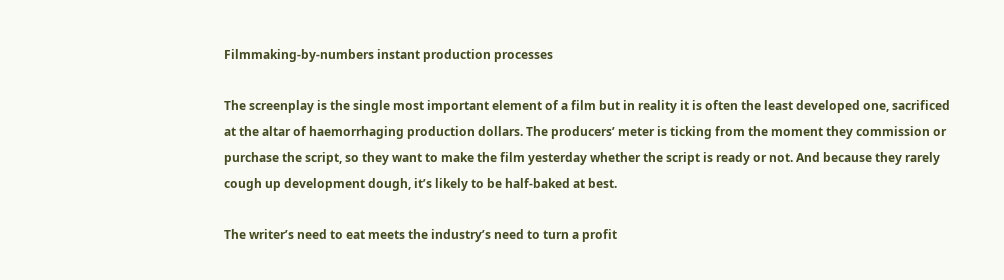Filmmaking-by-numbers instant production processes

The screenplay is the single most important element of a film but in reality it is often the least developed one, sacrificed at the altar of haemorrhaging production dollars. The producers’ meter is ticking from the moment they commission or purchase the script, so they want to make the film yesterday whether the script is ready or not. And because they rarely cough up development dough, it’s likely to be half-baked at best.

The writer’s need to eat meets the industry’s need to turn a profit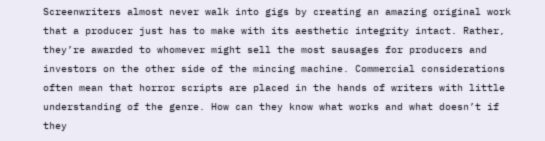Screenwriters almost never walk into gigs by creating an amazing original work that a producer just has to make with its aesthetic integrity intact. Rather, they’re awarded to whomever might sell the most sausages for producers and investors on the other side of the mincing machine. Commercial considerations often mean that horror scripts are placed in the hands of writers with little understanding of the genre. How can they know what works and what doesn’t if they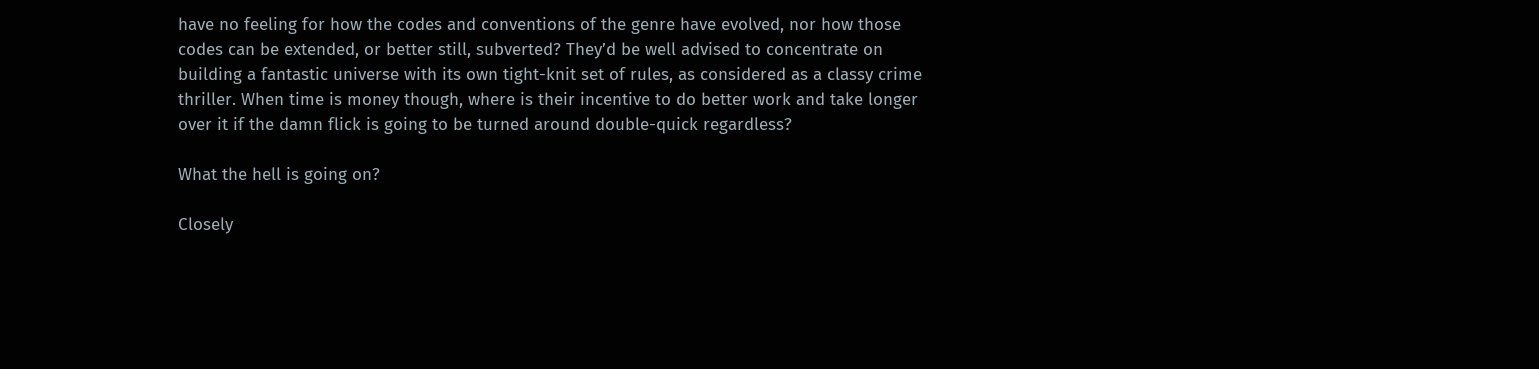have no feeling for how the codes and conventions of the genre have evolved, nor how those codes can be extended, or better still, subverted? They’d be well advised to concentrate on building a fantastic universe with its own tight-knit set of rules, as considered as a classy crime thriller. When time is money though, where is their incentive to do better work and take longer over it if the damn flick is going to be turned around double-quick regardless?

What the hell is going on?

Closely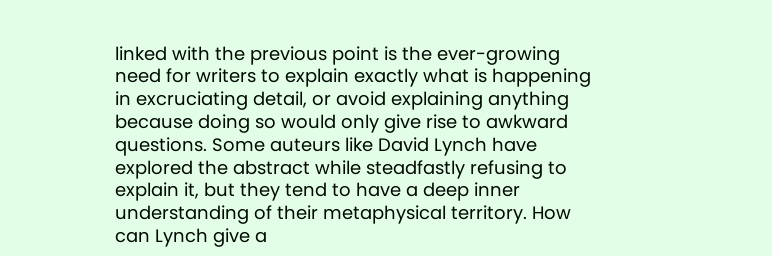linked with the previous point is the ever-growing need for writers to explain exactly what is happening in excruciating detail, or avoid explaining anything because doing so would only give rise to awkward questions. Some auteurs like David Lynch have explored the abstract while steadfastly refusing to explain it, but they tend to have a deep inner understanding of their metaphysical territory. How can Lynch give a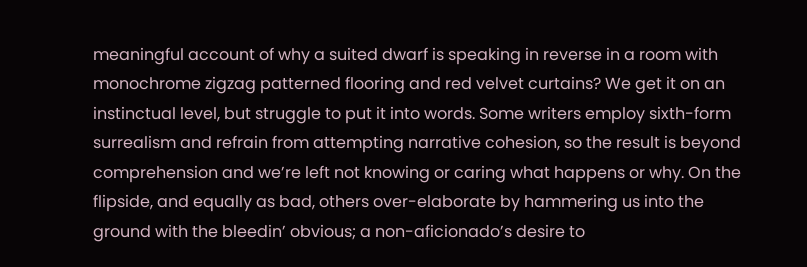meaningful account of why a suited dwarf is speaking in reverse in a room with monochrome zigzag patterned flooring and red velvet curtains? We get it on an instinctual level, but struggle to put it into words. Some writers employ sixth-form surrealism and refrain from attempting narrative cohesion, so the result is beyond comprehension and we’re left not knowing or caring what happens or why. On the flipside, and equally as bad, others over-elaborate by hammering us into the ground with the bleedin’ obvious; a non-aficionado’s desire to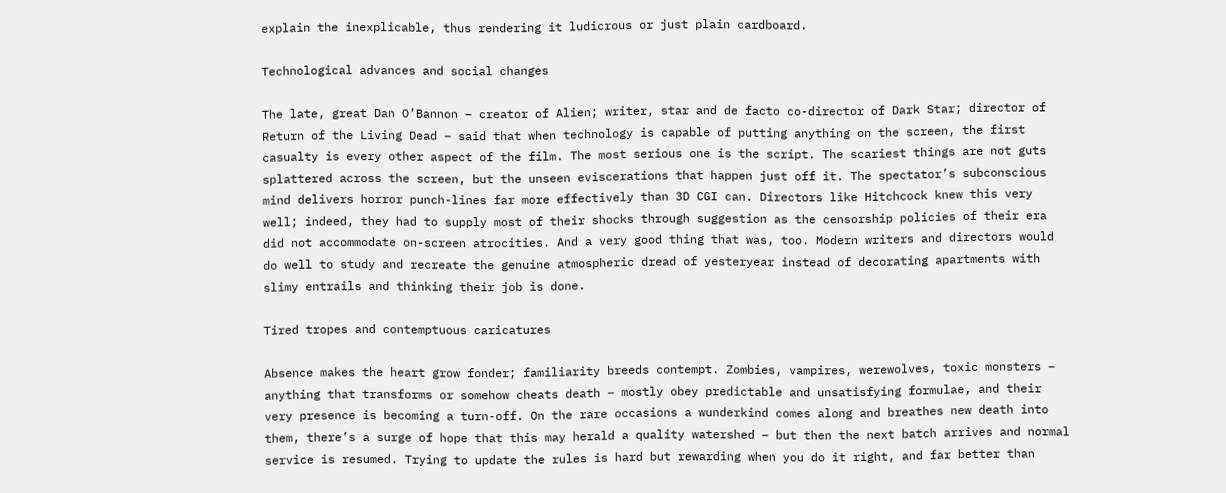explain the inexplicable, thus rendering it ludicrous or just plain cardboard.

Technological advances and social changes

The late, great Dan O’Bannon – creator of Alien; writer, star and de facto co-director of Dark Star; director of Return of the Living Dead – said that when technology is capable of putting anything on the screen, the first casualty is every other aspect of the film. The most serious one is the script. The scariest things are not guts splattered across the screen, but the unseen eviscerations that happen just off it. The spectator’s subconscious mind delivers horror punch-lines far more effectively than 3D CGI can. Directors like Hitchcock knew this very well; indeed, they had to supply most of their shocks through suggestion as the censorship policies of their era did not accommodate on-screen atrocities. And a very good thing that was, too. Modern writers and directors would do well to study and recreate the genuine atmospheric dread of yesteryear instead of decorating apartments with slimy entrails and thinking their job is done.

Tired tropes and contemptuous caricatures

Absence makes the heart grow fonder; familiarity breeds contempt. Zombies, vampires, werewolves, toxic monsters – anything that transforms or somehow cheats death – mostly obey predictable and unsatisfying formulae, and their very presence is becoming a turn-off. On the rare occasions a wunderkind comes along and breathes new death into them, there’s a surge of hope that this may herald a quality watershed – but then the next batch arrives and normal service is resumed. Trying to update the rules is hard but rewarding when you do it right, and far better than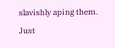slavishly aping them. Just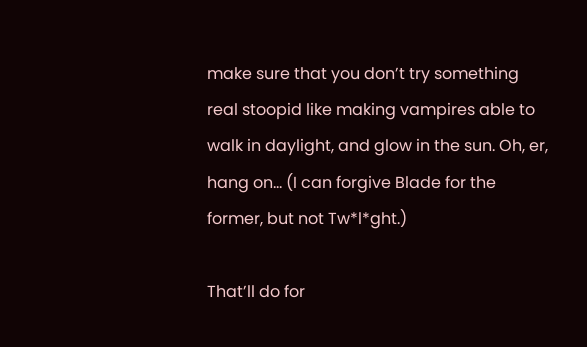make sure that you don’t try something real stoopid like making vampires able to walk in daylight, and glow in the sun. Oh, er, hang on… (I can forgive Blade for the former, but not Tw*l*ght.)

That’ll do for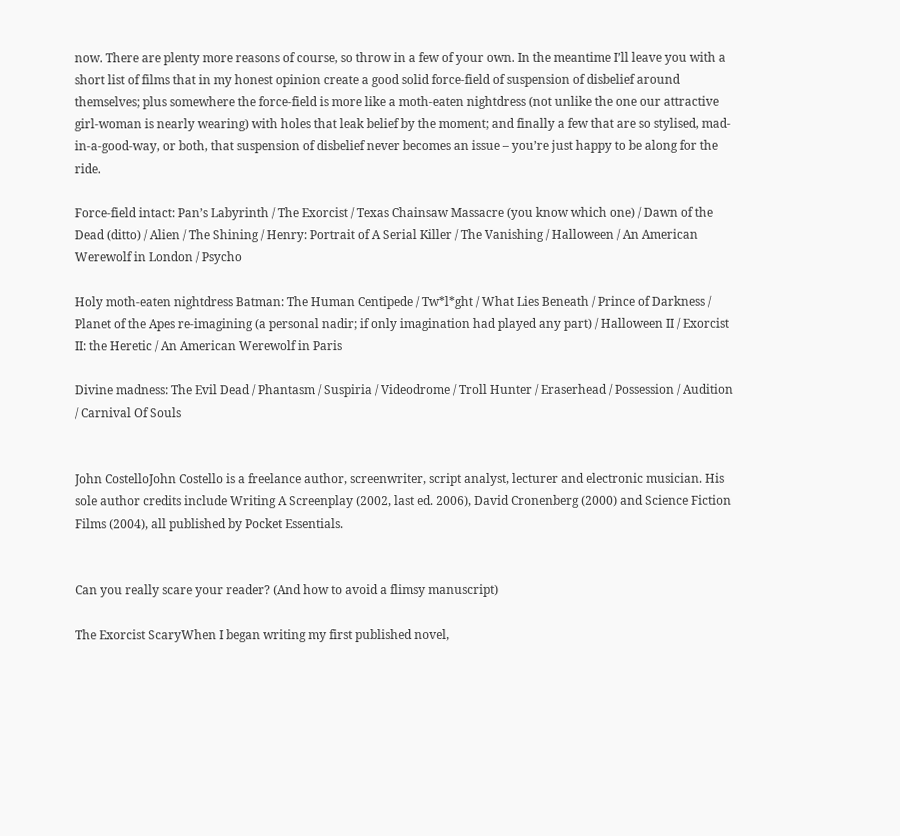now. There are plenty more reasons of course, so throw in a few of your own. In the meantime I’ll leave you with a short list of films that in my honest opinion create a good solid force-field of suspension of disbelief around themselves; plus somewhere the force-field is more like a moth-eaten nightdress (not unlike the one our attractive girl-woman is nearly wearing) with holes that leak belief by the moment; and finally a few that are so stylised, mad-in-a-good-way, or both, that suspension of disbelief never becomes an issue – you’re just happy to be along for the ride.

Force-field intact: Pan’s Labyrinth / The Exorcist / Texas Chainsaw Massacre (you know which one) / Dawn of the Dead (ditto) / Alien / The Shining / Henry: Portrait of A Serial Killer / The Vanishing / Halloween / An American Werewolf in London / Psycho

Holy moth-eaten nightdress Batman: The Human Centipede / Tw*l*ght / What Lies Beneath / Prince of Darkness / Planet of the Apes re-imagining (a personal nadir; if only imagination had played any part) / Halloween II / Exorcist II: the Heretic / An American Werewolf in Paris

Divine madness: The Evil Dead / Phantasm / Suspiria / Videodrome / Troll Hunter / Eraserhead / Possession / Audition / Carnival Of Souls


John CostelloJohn Costello is a freelance author, screenwriter, script analyst, lecturer and electronic musician. His sole author credits include Writing A Screenplay (2002, last ed. 2006), David Cronenberg (2000) and Science Fiction Films (2004), all published by Pocket Essentials.


Can you really scare your reader? (And how to avoid a flimsy manuscript)

The Exorcist ScaryWhen I began writing my first published novel,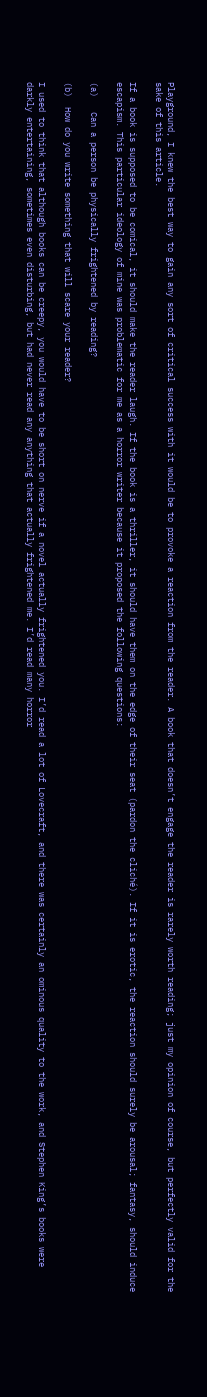Playground, I knew the best way to gain any sort of critical success with it would be to provoke a reaction from the reader. A book that doesn’t engage the reader is rarely worth reading; just my opinion of course, but perfectly valid for the sake of this article.

If a book is supposed to be comical, it should make the reader laugh. If the book is a thriller, it should have them on the edge of their seat (pardon the cliché). If it is erotic, the reaction should surely be arousal; fantasy, should induce escapism. This particular ideology of mine was problematic for me as a horror writer because it proposed the following questions:

(a)   Can a person be physically frightened by reading?

(b)  How do you write something that will scare your reader?

I used to think that although books can be creepy, you would have to be short on nerve if a novel actually frightened you. I’d read a lot of Lovecraft, and there was certainly an ominous quality to the work, and Stephen King’s books were darkly entertaining, sometimes even disturbing, but had never read any anything that actually frightened me. I’d read many horror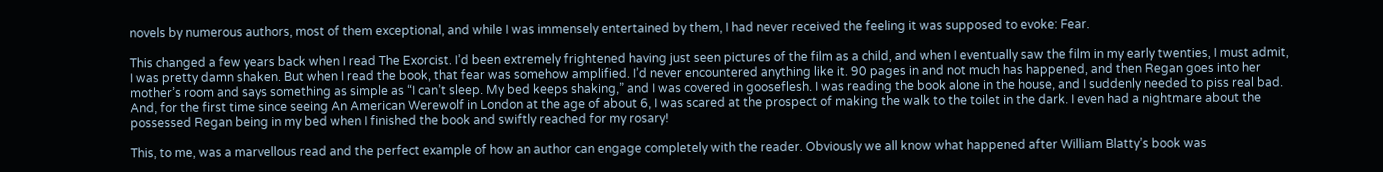novels by numerous authors, most of them exceptional, and while I was immensely entertained by them, I had never received the feeling it was supposed to evoke: Fear.

This changed a few years back when I read The Exorcist. I’d been extremely frightened having just seen pictures of the film as a child, and when I eventually saw the film in my early twenties, I must admit, I was pretty damn shaken. But when I read the book, that fear was somehow amplified. I’d never encountered anything like it. 90 pages in and not much has happened, and then Regan goes into her mother’s room and says something as simple as “I can’t sleep. My bed keeps shaking,” and I was covered in gooseflesh. I was reading the book alone in the house, and I suddenly needed to piss real bad. And, for the first time since seeing An American Werewolf in London at the age of about 6, I was scared at the prospect of making the walk to the toilet in the dark. I even had a nightmare about the possessed Regan being in my bed when I finished the book and swiftly reached for my rosary!

This, to me, was a marvellous read and the perfect example of how an author can engage completely with the reader. Obviously we all know what happened after William Blatty’s book was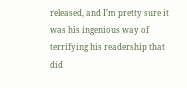released, and I’m pretty sure it was his ingenious way of terrifying his readership that did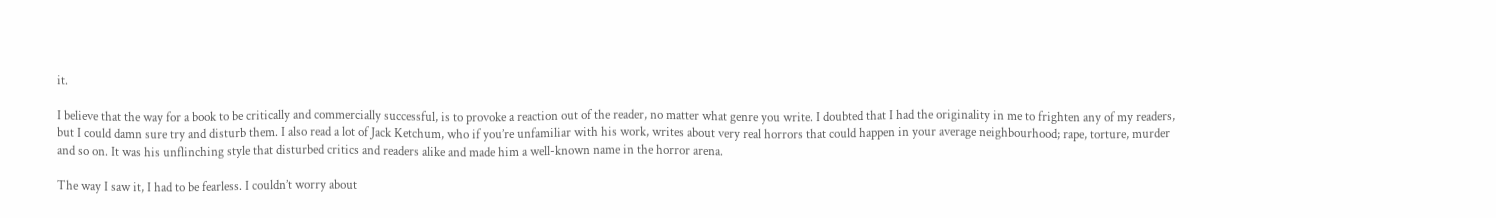it.

I believe that the way for a book to be critically and commercially successful, is to provoke a reaction out of the reader, no matter what genre you write. I doubted that I had the originality in me to frighten any of my readers, but I could damn sure try and disturb them. I also read a lot of Jack Ketchum, who if you’re unfamiliar with his work, writes about very real horrors that could happen in your average neighbourhood; rape, torture, murder and so on. It was his unflinching style that disturbed critics and readers alike and made him a well-known name in the horror arena.

The way I saw it, I had to be fearless. I couldn’t worry about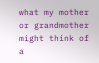what my mother or grandmother might think of a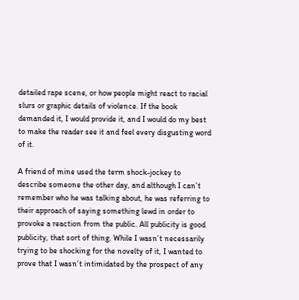detailed rape scene, or how people might react to racial slurs or graphic details of violence. If the book demanded it, I would provide it, and I would do my best to make the reader see it and feel every disgusting word of it.

A friend of mine used the term shock-jockey to describe someone the other day, and although I can’t remember who he was talking about, he was referring to their approach of saying something lewd in order to provoke a reaction from the public. All publicity is good publicity, that sort of thing. While I wasn’t necessarily trying to be shocking for the novelty of it, I wanted to prove that I wasn’t intimidated by the prospect of any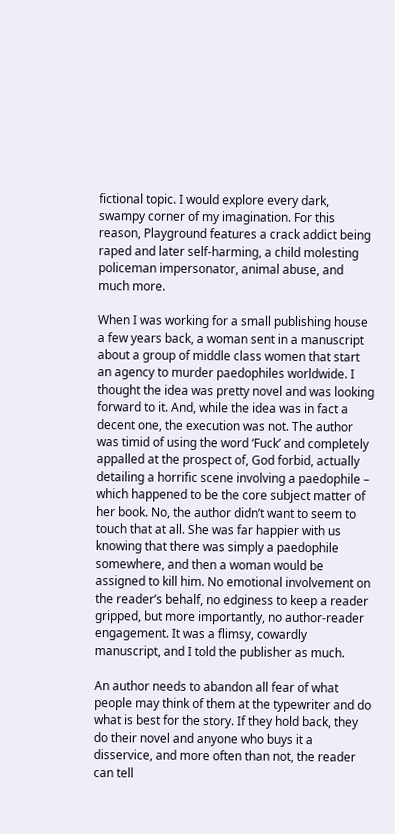fictional topic. I would explore every dark, swampy corner of my imagination. For this reason, Playground features a crack addict being raped and later self-harming, a child molesting policeman impersonator, animal abuse, and much more.

When I was working for a small publishing house a few years back, a woman sent in a manuscript about a group of middle class women that start an agency to murder paedophiles worldwide. I thought the idea was pretty novel and was looking forward to it. And, while the idea was in fact a decent one, the execution was not. The author was timid of using the word ‘Fuck’ and completely appalled at the prospect of, God forbid, actually detailing a horrific scene involving a paedophile – which happened to be the core subject matter of her book. No, the author didn’t want to seem to touch that at all. She was far happier with us knowing that there was simply a paedophile somewhere, and then a woman would be assigned to kill him. No emotional involvement on the reader’s behalf, no edginess to keep a reader gripped, but more importantly, no author-reader engagement. It was a flimsy, cowardly manuscript, and I told the publisher as much.

An author needs to abandon all fear of what people may think of them at the typewriter and do what is best for the story. If they hold back, they do their novel and anyone who buys it a disservice, and more often than not, the reader can tell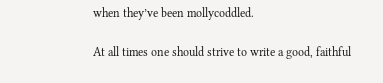when they’ve been mollycoddled.

At all times one should strive to write a good, faithful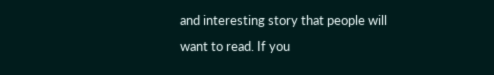and interesting story that people will want to read. If you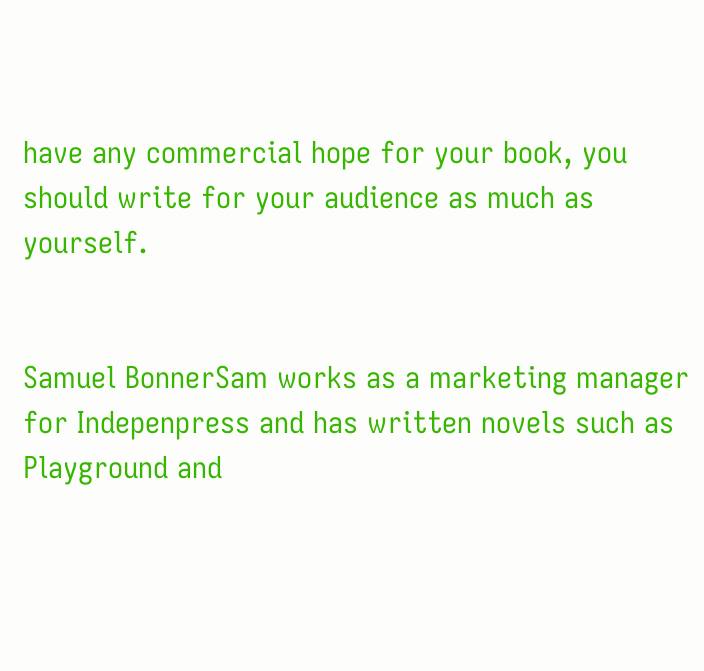have any commercial hope for your book, you should write for your audience as much as yourself.


Samuel BonnerSam works as a marketing manager for Indepenpress and has written novels such as Playground and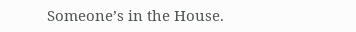Someone’s in the House.